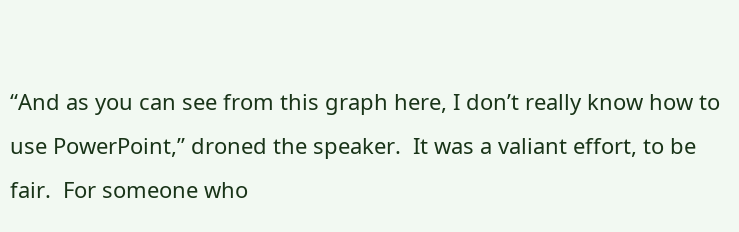“And as you can see from this graph here, I don’t really know how to use PowerPoint,” droned the speaker.  It was a valiant effort, to be fair.  For someone who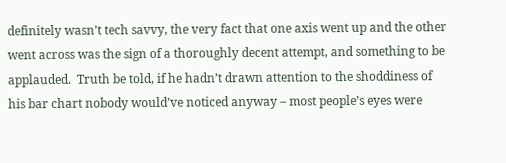definitely wasn’t tech savvy, the very fact that one axis went up and the other went across was the sign of a thoroughly decent attempt, and something to be applauded.  Truth be told, if he hadn’t drawn attention to the shoddiness of his bar chart nobody would’ve noticed anyway – most people’s eyes were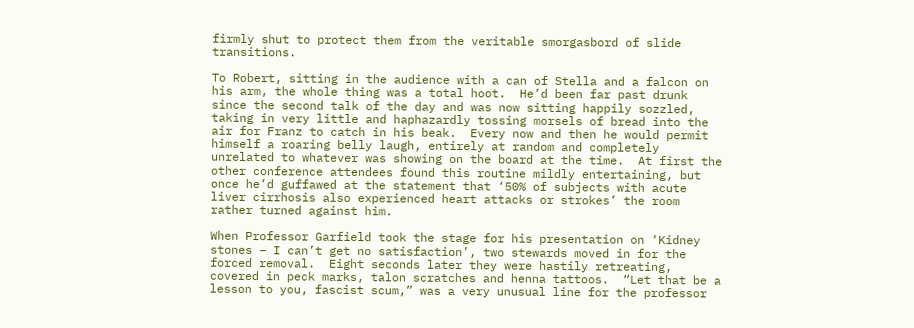firmly shut to protect them from the veritable smorgasbord of slide transitions.

To Robert, sitting in the audience with a can of Stella and a falcon on his arm, the whole thing was a total hoot.  He’d been far past drunk since the second talk of the day and was now sitting happily sozzled, taking in very little and haphazardly tossing morsels of bread into the air for Franz to catch in his beak.  Every now and then he would permit himself a roaring belly laugh, entirely at random and completely unrelated to whatever was showing on the board at the time.  At first the other conference attendees found this routine mildly entertaining, but once he’d guffawed at the statement that ‘50% of subjects with acute liver cirrhosis also experienced heart attacks or strokes’ the room rather turned against him.

When Professor Garfield took the stage for his presentation on ‘Kidney stones – I can’t get no satisfaction’, two stewards moved in for the forced removal.  Eight seconds later they were hastily retreating, covered in peck marks, talon scratches and henna tattoos.  “Let that be a lesson to you, fascist scum,” was a very unusual line for the professor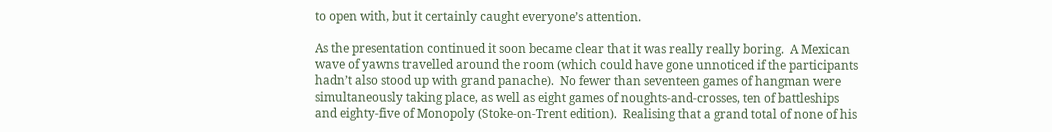to open with, but it certainly caught everyone’s attention.

As the presentation continued it soon became clear that it was really really boring.  A Mexican wave of yawns travelled around the room (which could have gone unnoticed if the participants hadn’t also stood up with grand panache).  No fewer than seventeen games of hangman were simultaneously taking place, as well as eight games of noughts-and-crosses, ten of battleships and eighty-five of Monopoly (Stoke-on-Trent edition).  Realising that a grand total of none of his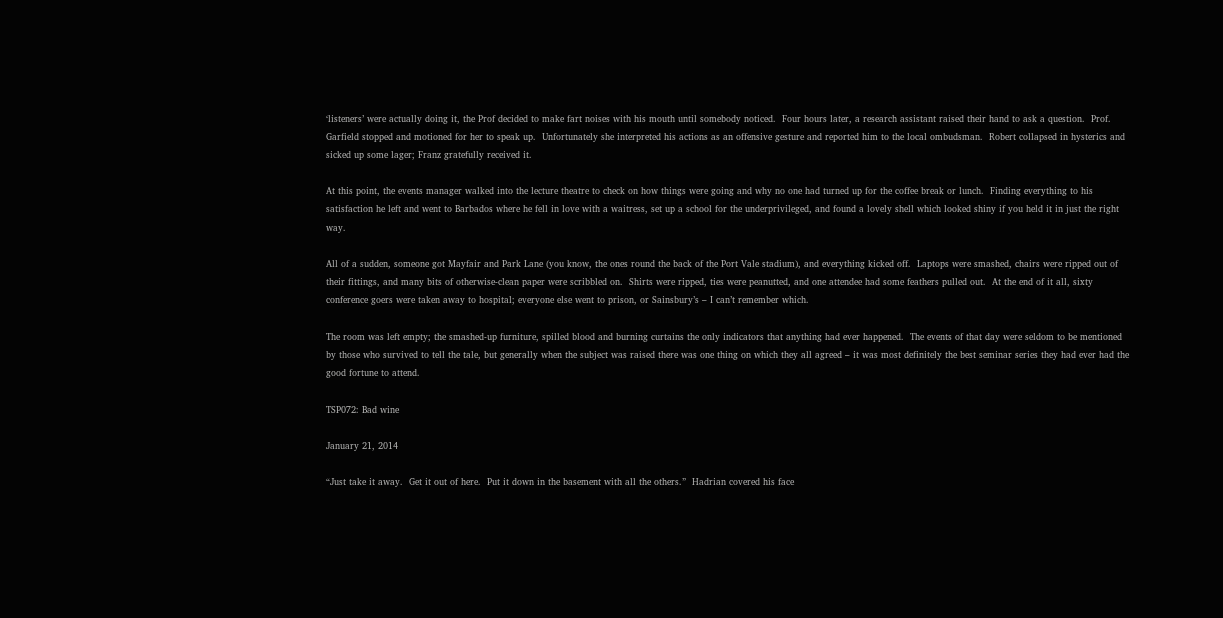‘listeners’ were actually doing it, the Prof decided to make fart noises with his mouth until somebody noticed.  Four hours later, a research assistant raised their hand to ask a question.  Prof. Garfield stopped and motioned for her to speak up.  Unfortunately she interpreted his actions as an offensive gesture and reported him to the local ombudsman.  Robert collapsed in hysterics and sicked up some lager; Franz gratefully received it.

At this point, the events manager walked into the lecture theatre to check on how things were going and why no one had turned up for the coffee break or lunch.  Finding everything to his satisfaction he left and went to Barbados where he fell in love with a waitress, set up a school for the underprivileged, and found a lovely shell which looked shiny if you held it in just the right way.

All of a sudden, someone got Mayfair and Park Lane (you know, the ones round the back of the Port Vale stadium), and everything kicked off.  Laptops were smashed, chairs were ripped out of their fittings, and many bits of otherwise-clean paper were scribbled on.  Shirts were ripped, ties were peanutted, and one attendee had some feathers pulled out.  At the end of it all, sixty conference goers were taken away to hospital; everyone else went to prison, or Sainsbury’s – I can’t remember which.

The room was left empty; the smashed-up furniture, spilled blood and burning curtains the only indicators that anything had ever happened.  The events of that day were seldom to be mentioned by those who survived to tell the tale, but generally when the subject was raised there was one thing on which they all agreed – it was most definitely the best seminar series they had ever had the good fortune to attend.

TSP072: Bad wine

January 21, 2014

“Just take it away.  Get it out of here.  Put it down in the basement with all the others.”  Hadrian covered his face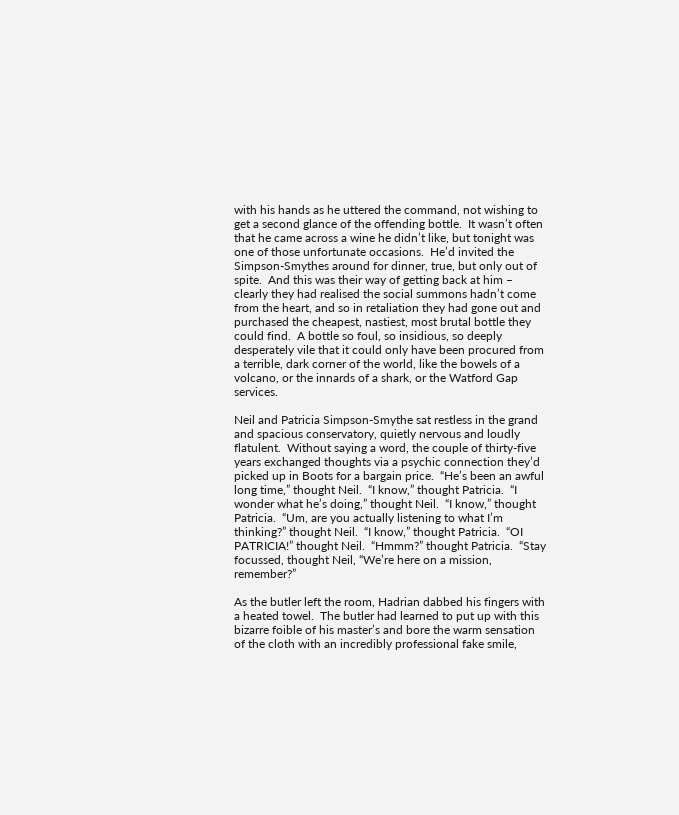with his hands as he uttered the command, not wishing to get a second glance of the offending bottle.  It wasn’t often that he came across a wine he didn’t like, but tonight was one of those unfortunate occasions.  He’d invited the Simpson-Smythes around for dinner, true, but only out of spite.  And this was their way of getting back at him – clearly they had realised the social summons hadn’t come from the heart, and so in retaliation they had gone out and purchased the cheapest, nastiest, most brutal bottle they could find.  A bottle so foul, so insidious, so deeply desperately vile that it could only have been procured from a terrible, dark corner of the world, like the bowels of a volcano, or the innards of a shark, or the Watford Gap services.

Neil and Patricia Simpson-Smythe sat restless in the grand and spacious conservatory, quietly nervous and loudly flatulent.  Without saying a word, the couple of thirty-five years exchanged thoughts via a psychic connection they’d picked up in Boots for a bargain price.  “He’s been an awful long time,” thought Neil.  “I know,” thought Patricia.  “I wonder what he’s doing,” thought Neil.  “I know,” thought Patricia.  “Um, are you actually listening to what I’m thinking?” thought Neil.  “I know,” thought Patricia.  “OI PATRICIA!” thought Neil.  “Hmmm?” thought Patricia.  “Stay focussed, thought Neil, “We’re here on a mission, remember?”

As the butler left the room, Hadrian dabbed his fingers with a heated towel.  The butler had learned to put up with this bizarre foible of his master’s and bore the warm sensation of the cloth with an incredibly professional fake smile,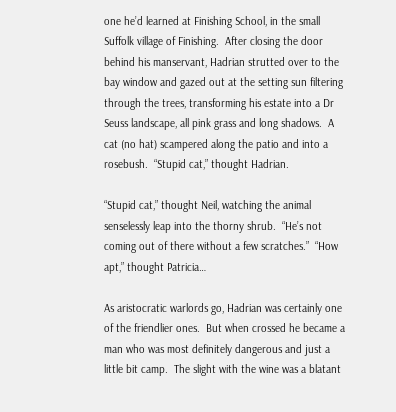one he’d learned at Finishing School, in the small Suffolk village of Finishing.  After closing the door behind his manservant, Hadrian strutted over to the bay window and gazed out at the setting sun filtering through the trees, transforming his estate into a Dr Seuss landscape, all pink grass and long shadows.  A cat (no hat) scampered along the patio and into a rosebush.  “Stupid cat,” thought Hadrian.

“Stupid cat,” thought Neil, watching the animal senselessly leap into the thorny shrub.  “He’s not coming out of there without a few scratches.”  “How apt,” thought Patricia…

As aristocratic warlords go, Hadrian was certainly one of the friendlier ones.  But when crossed he became a man who was most definitely dangerous and just a little bit camp.  The slight with the wine was a blatant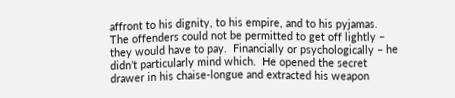affront to his dignity, to his empire, and to his pyjamas.  The offenders could not be permitted to get off lightly – they would have to pay.  Financially or psychologically – he didn’t particularly mind which.  He opened the secret drawer in his chaise-longue and extracted his weapon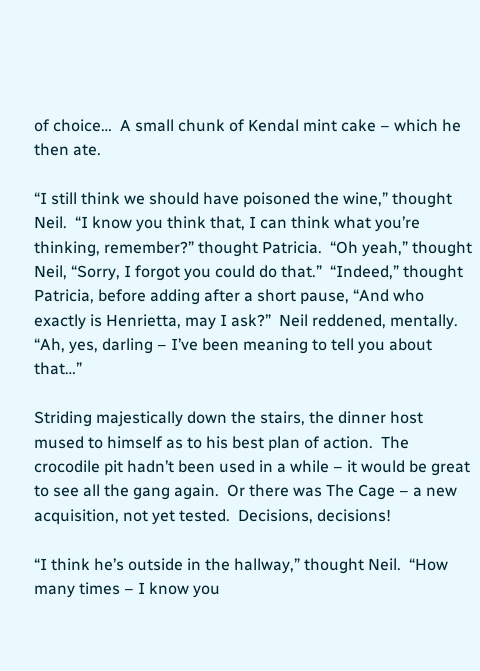of choice…  A small chunk of Kendal mint cake – which he then ate.

“I still think we should have poisoned the wine,” thought Neil.  “I know you think that, I can think what you’re thinking, remember?” thought Patricia.  “Oh yeah,” thought Neil, “Sorry, I forgot you could do that.”  “Indeed,” thought Patricia, before adding after a short pause, “And who exactly is Henrietta, may I ask?”  Neil reddened, mentally.  “Ah, yes, darling – I’ve been meaning to tell you about that…”

Striding majestically down the stairs, the dinner host mused to himself as to his best plan of action.  The crocodile pit hadn’t been used in a while – it would be great to see all the gang again.  Or there was The Cage – a new acquisition, not yet tested.  Decisions, decisions!

“I think he’s outside in the hallway,” thought Neil.  “How many times – I know you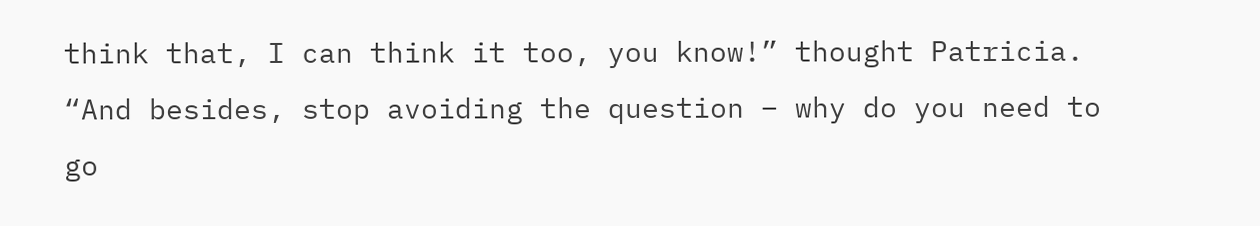think that, I can think it too, you know!” thought Patricia.  “And besides, stop avoiding the question – why do you need to go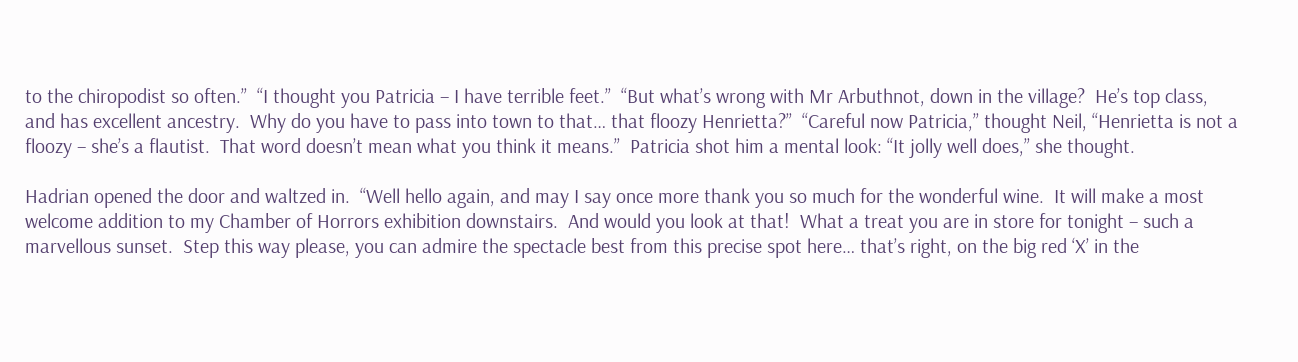to the chiropodist so often.”  “I thought you Patricia – I have terrible feet.”  “But what’s wrong with Mr Arbuthnot, down in the village?  He’s top class, and has excellent ancestry.  Why do you have to pass into town to that… that floozy Henrietta?”  “Careful now Patricia,” thought Neil, “Henrietta is not a floozy – she’s a flautist.  That word doesn’t mean what you think it means.”  Patricia shot him a mental look: “It jolly well does,” she thought.

Hadrian opened the door and waltzed in.  “Well hello again, and may I say once more thank you so much for the wonderful wine.  It will make a most welcome addition to my Chamber of Horrors exhibition downstairs.  And would you look at that!  What a treat you are in store for tonight – such a marvellous sunset.  Step this way please, you can admire the spectacle best from this precise spot here… that’s right, on the big red ‘X’ in the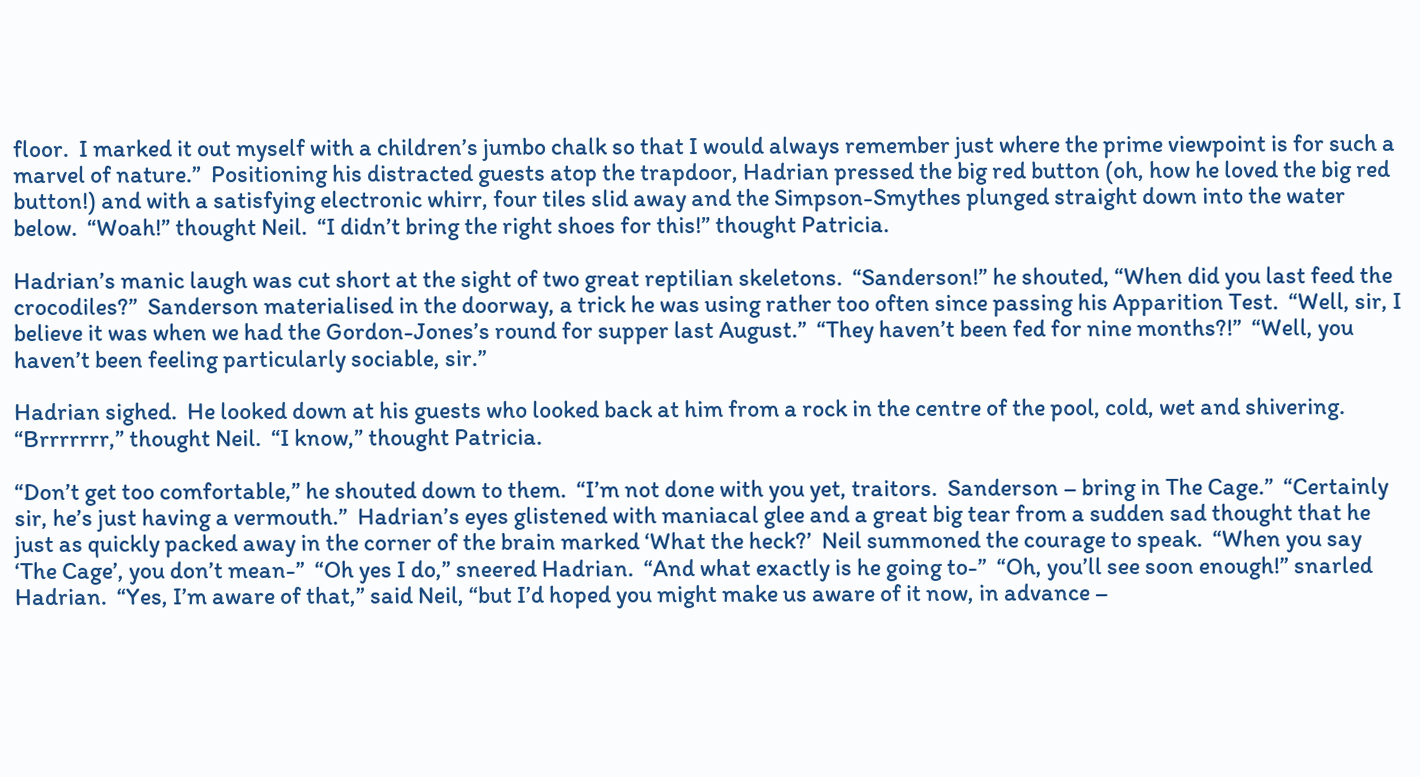floor.  I marked it out myself with a children’s jumbo chalk so that I would always remember just where the prime viewpoint is for such a marvel of nature.”  Positioning his distracted guests atop the trapdoor, Hadrian pressed the big red button (oh, how he loved the big red button!) and with a satisfying electronic whirr, four tiles slid away and the Simpson-Smythes plunged straight down into the water below.  “Woah!” thought Neil.  “I didn’t bring the right shoes for this!” thought Patricia.

Hadrian’s manic laugh was cut short at the sight of two great reptilian skeletons.  “Sanderson!” he shouted, “When did you last feed the crocodiles?”  Sanderson materialised in the doorway, a trick he was using rather too often since passing his Apparition Test.  “Well, sir, I believe it was when we had the Gordon-Jones’s round for supper last August.”  “They haven’t been fed for nine months?!”  “Well, you haven’t been feeling particularly sociable, sir.”

Hadrian sighed.  He looked down at his guests who looked back at him from a rock in the centre of the pool, cold, wet and shivering.  “Brrrrrrr,” thought Neil.  “I know,” thought Patricia.

“Don’t get too comfortable,” he shouted down to them.  “I’m not done with you yet, traitors.  Sanderson – bring in The Cage.”  “Certainly sir, he’s just having a vermouth.”  Hadrian’s eyes glistened with maniacal glee and a great big tear from a sudden sad thought that he just as quickly packed away in the corner of the brain marked ‘What the heck?’  Neil summoned the courage to speak.  “When you say ‘The Cage’, you don’t mean-”  “Oh yes I do,” sneered Hadrian.  “And what exactly is he going to-”  “Oh, you’ll see soon enough!” snarled Hadrian.  “Yes, I’m aware of that,” said Neil, “but I’d hoped you might make us aware of it now, in advance –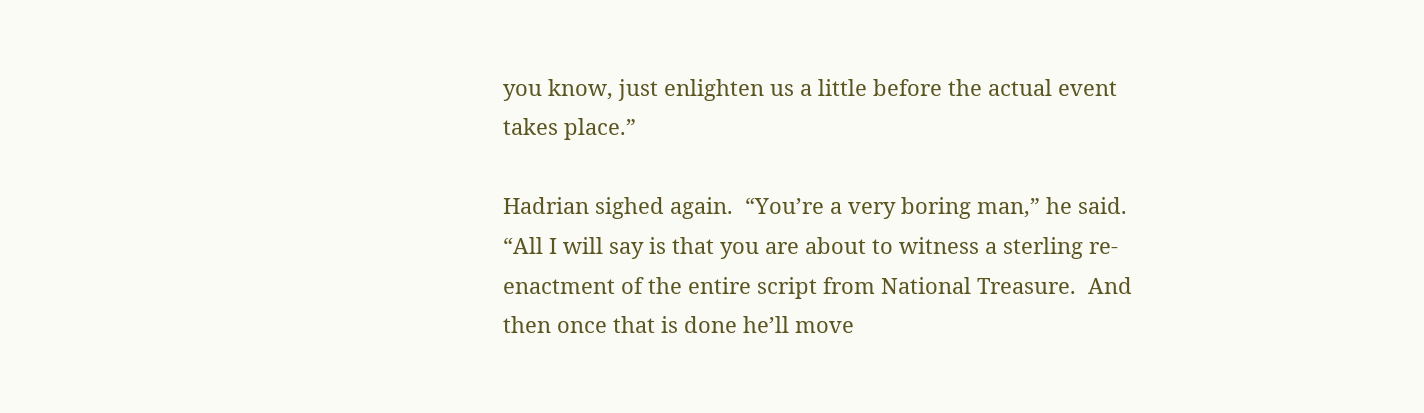you know, just enlighten us a little before the actual event takes place.”

Hadrian sighed again.  “You’re a very boring man,” he said.  “All I will say is that you are about to witness a sterling re-enactment of the entire script from National Treasure.  And then once that is done he’ll move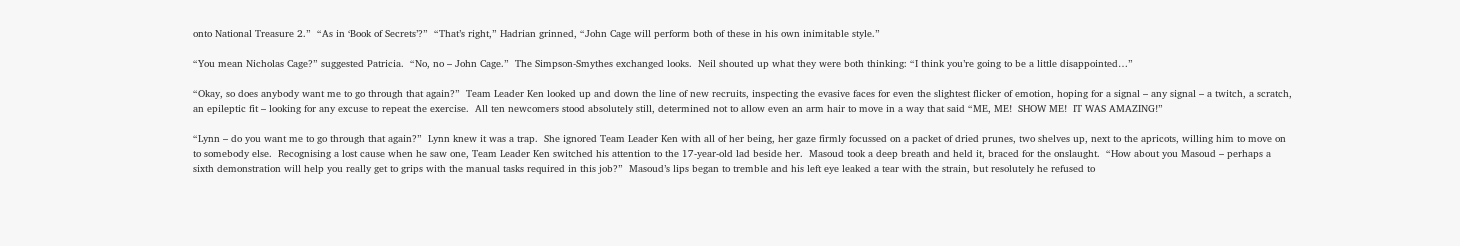onto National Treasure 2.”  “As in ‘Book of Secrets’?”  “That’s right,” Hadrian grinned, “John Cage will perform both of these in his own inimitable style.”

“You mean Nicholas Cage?” suggested Patricia.  “No, no – John Cage.”  The Simpson-Smythes exchanged looks.  Neil shouted up what they were both thinking: “I think you’re going to be a little disappointed…”

“Okay, so does anybody want me to go through that again?”  Team Leader Ken looked up and down the line of new recruits, inspecting the evasive faces for even the slightest flicker of emotion, hoping for a signal – any signal – a twitch, a scratch, an epileptic fit – looking for any excuse to repeat the exercise.  All ten newcomers stood absolutely still, determined not to allow even an arm hair to move in a way that said “ME, ME!  SHOW ME!  IT WAS AMAZING!”

“Lynn – do you want me to go through that again?”  Lynn knew it was a trap.  She ignored Team Leader Ken with all of her being, her gaze firmly focussed on a packet of dried prunes, two shelves up, next to the apricots, willing him to move on to somebody else.  Recognising a lost cause when he saw one, Team Leader Ken switched his attention to the 17-year-old lad beside her.  Masoud took a deep breath and held it, braced for the onslaught.  “How about you Masoud – perhaps a sixth demonstration will help you really get to grips with the manual tasks required in this job?”  Masoud’s lips began to tremble and his left eye leaked a tear with the strain, but resolutely he refused to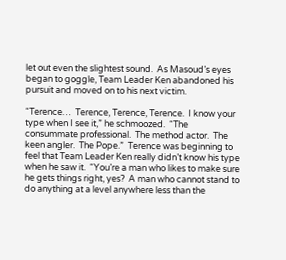let out even the slightest sound.  As Masoud’s eyes began to goggle, Team Leader Ken abandoned his pursuit and moved on to his next victim.

“Terence…  Terence, Terence, Terence.  I know your type when I see it,” he schmoozed.  “The consummate professional.  The method actor.  The keen angler.  The Pope.”  Terence was beginning to feel that Team Leader Ken really didn’t know his type when he saw it.  “You’re a man who likes to make sure he gets things right, yes?  A man who cannot stand to do anything at a level anywhere less than the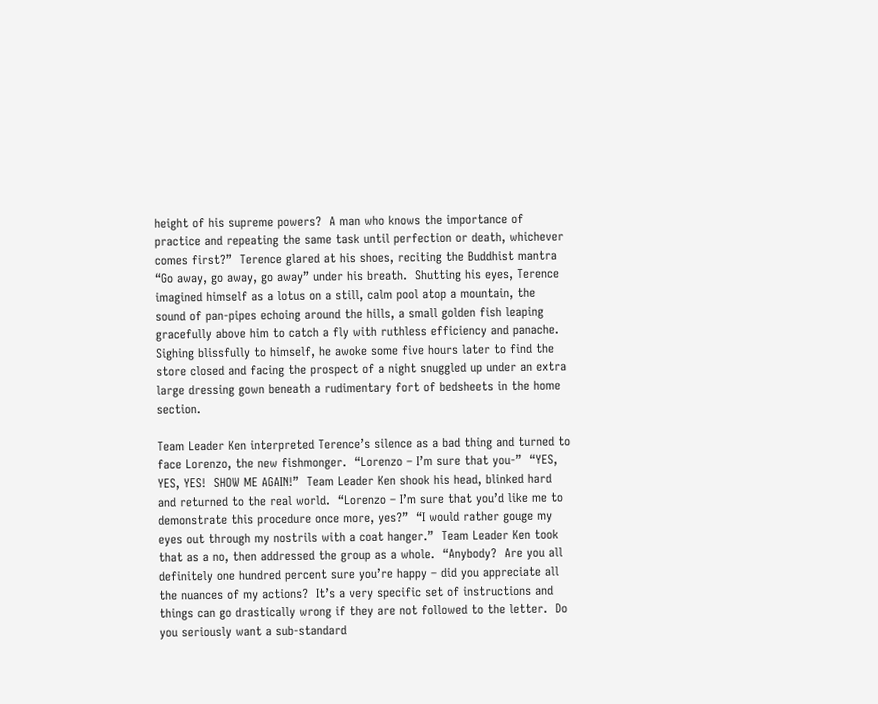height of his supreme powers?  A man who knows the importance of practice and repeating the same task until perfection or death, whichever comes first?”  Terence glared at his shoes, reciting the Buddhist mantra “Go away, go away, go away” under his breath.  Shutting his eyes, Terence imagined himself as a lotus on a still, calm pool atop a mountain, the sound of pan-pipes echoing around the hills, a small golden fish leaping gracefully above him to catch a fly with ruthless efficiency and panache.  Sighing blissfully to himself, he awoke some five hours later to find the store closed and facing the prospect of a night snuggled up under an extra large dressing gown beneath a rudimentary fort of bedsheets in the home section.

Team Leader Ken interpreted Terence’s silence as a bad thing and turned to face Lorenzo, the new fishmonger.  “Lorenzo – I’m sure that you-”  “YES, YES, YES!  SHOW ME AGAIN!”  Team Leader Ken shook his head, blinked hard and returned to the real world.  “Lorenzo – I’m sure that you’d like me to demonstrate this procedure once more, yes?”  “I would rather gouge my eyes out through my nostrils with a coat hanger.”  Team Leader Ken took that as a no, then addressed the group as a whole.  “Anybody?  Are you all definitely one hundred percent sure you’re happy – did you appreciate all the nuances of my actions?  It’s a very specific set of instructions and things can go drastically wrong if they are not followed to the letter.  Do you seriously want a sub-standard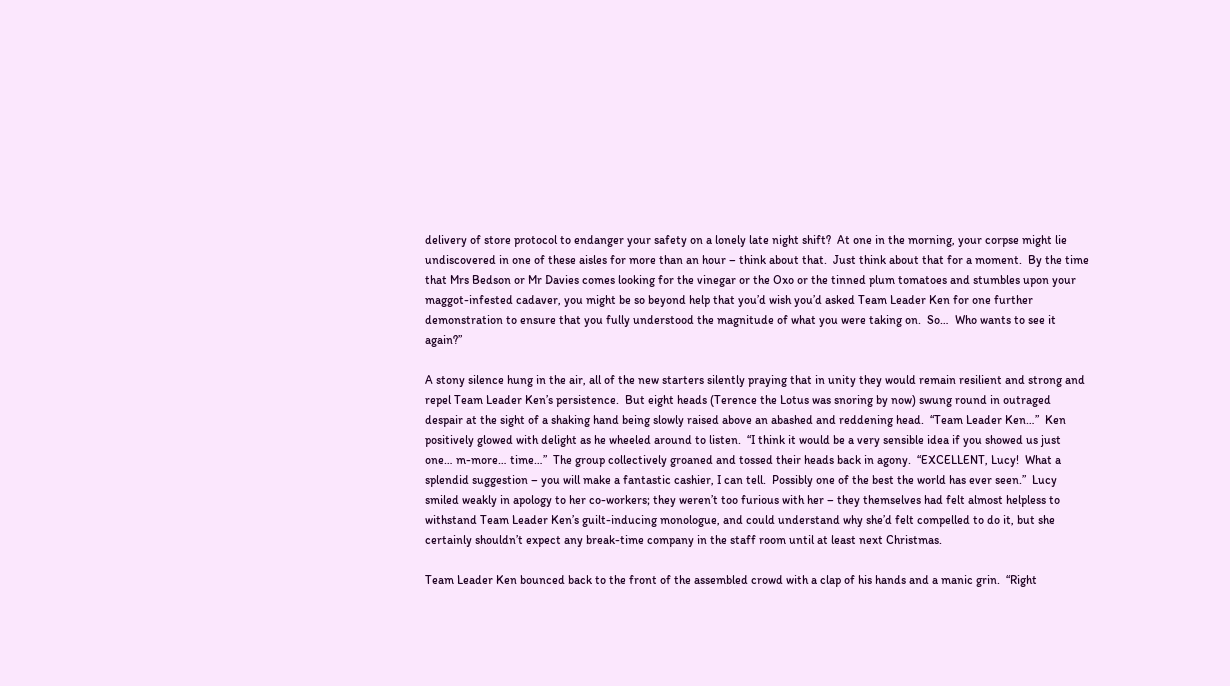delivery of store protocol to endanger your safety on a lonely late night shift?  At one in the morning, your corpse might lie undiscovered in one of these aisles for more than an hour – think about that.  Just think about that for a moment.  By the time that Mrs Bedson or Mr Davies comes looking for the vinegar or the Oxo or the tinned plum tomatoes and stumbles upon your maggot-infested cadaver, you might be so beyond help that you’d wish you’d asked Team Leader Ken for one further demonstration to ensure that you fully understood the magnitude of what you were taking on.  So…  Who wants to see it again?”

A stony silence hung in the air, all of the new starters silently praying that in unity they would remain resilient and strong and repel Team Leader Ken’s persistence.  But eight heads (Terence the Lotus was snoring by now) swung round in outraged despair at the sight of a shaking hand being slowly raised above an abashed and reddening head.  “Team Leader Ken…”  Ken positively glowed with delight as he wheeled around to listen.  “I think it would be a very sensible idea if you showed us just one… m-more… time…”  The group collectively groaned and tossed their heads back in agony.  “EXCELLENT, Lucy!  What a splendid suggestion – you will make a fantastic cashier, I can tell.  Possibly one of the best the world has ever seen.”  Lucy smiled weakly in apology to her co-workers; they weren’t too furious with her – they themselves had felt almost helpless to withstand Team Leader Ken’s guilt-inducing monologue, and could understand why she’d felt compelled to do it, but she certainly shouldn’t expect any break-time company in the staff room until at least next Christmas.

Team Leader Ken bounced back to the front of the assembled crowd with a clap of his hands and a manic grin.  “Right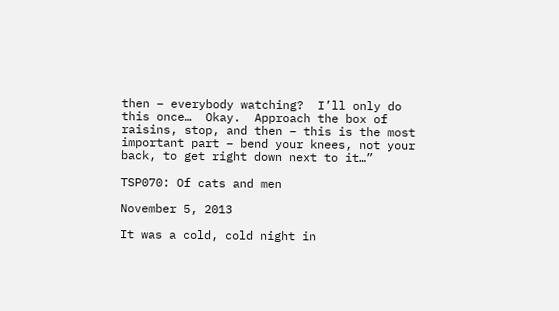then – everybody watching?  I’ll only do this once…  Okay.  Approach the box of raisins, stop, and then – this is the most important part – bend your knees, not your back, to get right down next to it…”

TSP070: Of cats and men

November 5, 2013

It was a cold, cold night in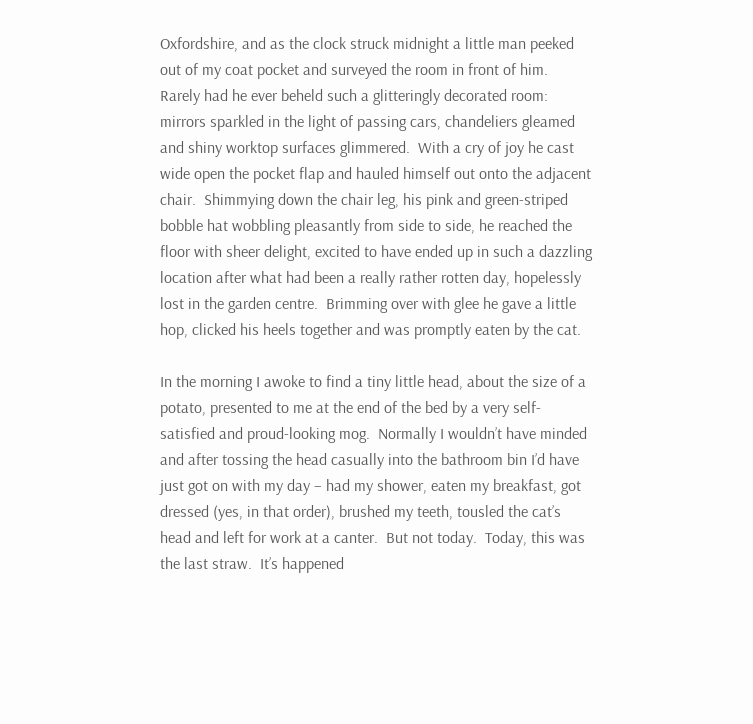Oxfordshire, and as the clock struck midnight a little man peeked out of my coat pocket and surveyed the room in front of him.  Rarely had he ever beheld such a glitteringly decorated room: mirrors sparkled in the light of passing cars, chandeliers gleamed and shiny worktop surfaces glimmered.  With a cry of joy he cast wide open the pocket flap and hauled himself out onto the adjacent chair.  Shimmying down the chair leg, his pink and green-striped bobble hat wobbling pleasantly from side to side, he reached the floor with sheer delight, excited to have ended up in such a dazzling location after what had been a really rather rotten day, hopelessly lost in the garden centre.  Brimming over with glee he gave a little hop, clicked his heels together and was promptly eaten by the cat.

In the morning I awoke to find a tiny little head, about the size of a potato, presented to me at the end of the bed by a very self-satisfied and proud-looking mog.  Normally I wouldn’t have minded and after tossing the head casually into the bathroom bin I’d have just got on with my day – had my shower, eaten my breakfast, got dressed (yes, in that order), brushed my teeth, tousled the cat’s head and left for work at a canter.  But not today.  Today, this was the last straw.  It’s happened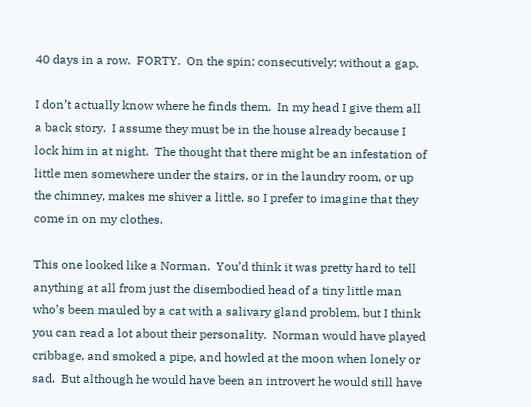40 days in a row.  FORTY.  On the spin; consecutively; without a gap.

I don’t actually know where he finds them.  In my head I give them all a back story.  I assume they must be in the house already because I lock him in at night.  The thought that there might be an infestation of little men somewhere under the stairs, or in the laundry room, or up the chimney, makes me shiver a little, so I prefer to imagine that they come in on my clothes.

This one looked like a Norman.  You’d think it was pretty hard to tell anything at all from just the disembodied head of a tiny little man who’s been mauled by a cat with a salivary gland problem, but I think you can read a lot about their personality.  Norman would have played cribbage, and smoked a pipe, and howled at the moon when lonely or sad.  But although he would have been an introvert he would still have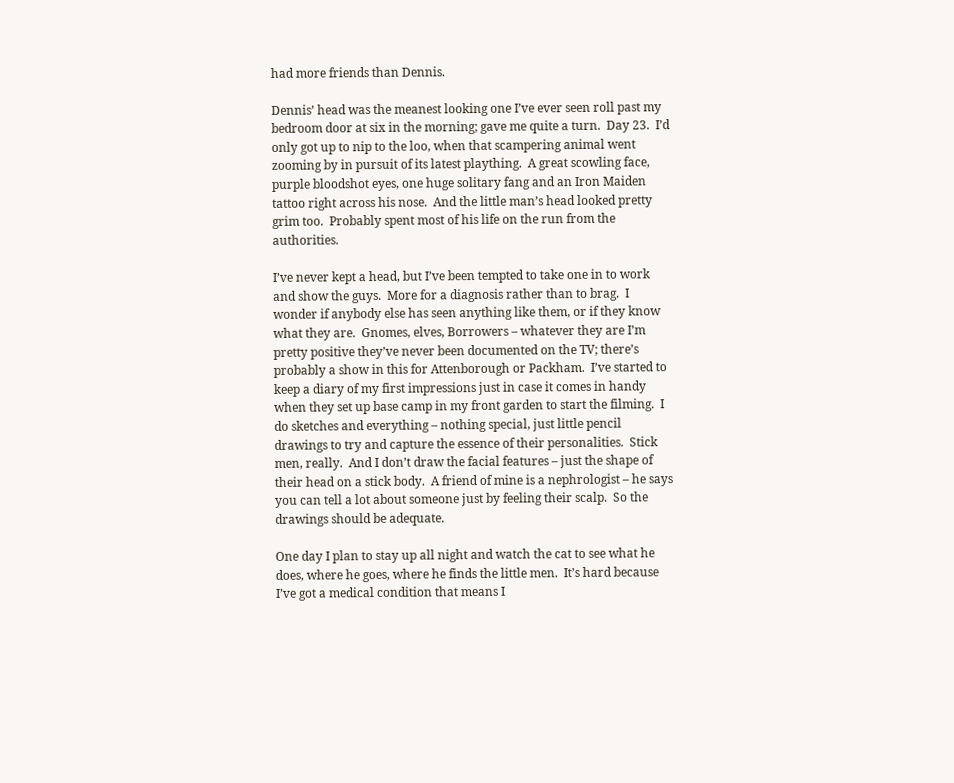had more friends than Dennis.

Dennis’ head was the meanest looking one I’ve ever seen roll past my bedroom door at six in the morning; gave me quite a turn.  Day 23.  I’d only got up to nip to the loo, when that scampering animal went zooming by in pursuit of its latest plaything.  A great scowling face, purple bloodshot eyes, one huge solitary fang and an Iron Maiden tattoo right across his nose.  And the little man’s head looked pretty grim too.  Probably spent most of his life on the run from the authorities.

I’ve never kept a head, but I’ve been tempted to take one in to work and show the guys.  More for a diagnosis rather than to brag.  I wonder if anybody else has seen anything like them, or if they know what they are.  Gnomes, elves, Borrowers – whatever they are I’m pretty positive they’ve never been documented on the TV; there’s probably a show in this for Attenborough or Packham.  I’ve started to keep a diary of my first impressions just in case it comes in handy when they set up base camp in my front garden to start the filming.  I do sketches and everything – nothing special, just little pencil drawings to try and capture the essence of their personalities.  Stick men, really.  And I don’t draw the facial features – just the shape of their head on a stick body.  A friend of mine is a nephrologist – he says you can tell a lot about someone just by feeling their scalp.  So the drawings should be adequate.

One day I plan to stay up all night and watch the cat to see what he does, where he goes, where he finds the little men.  It’s hard because I’ve got a medical condition that means I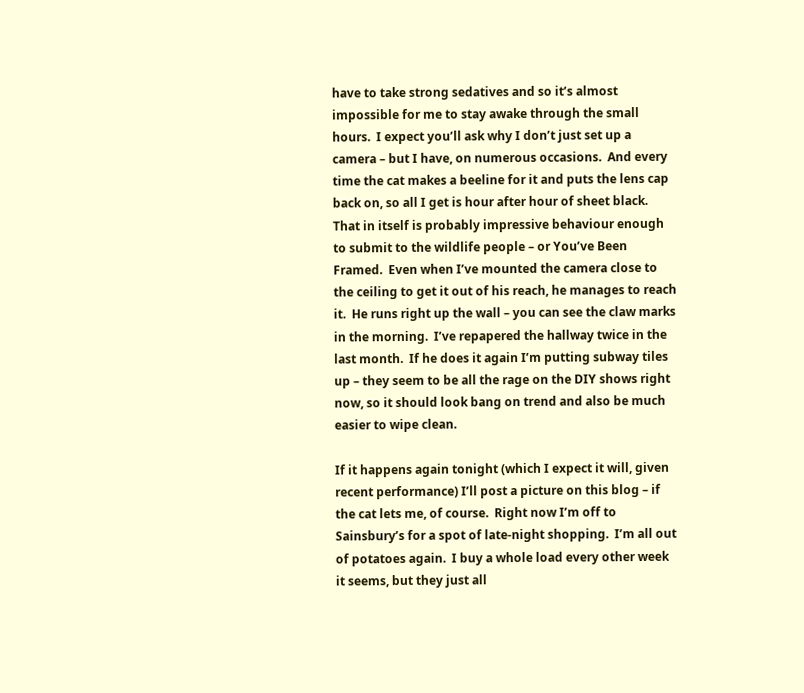have to take strong sedatives and so it’s almost impossible for me to stay awake through the small hours.  I expect you’ll ask why I don’t just set up a camera – but I have, on numerous occasions.  And every time the cat makes a beeline for it and puts the lens cap back on, so all I get is hour after hour of sheet black.  That in itself is probably impressive behaviour enough to submit to the wildlife people – or You’ve Been Framed.  Even when I’ve mounted the camera close to the ceiling to get it out of his reach, he manages to reach it.  He runs right up the wall – you can see the claw marks in the morning.  I’ve repapered the hallway twice in the last month.  If he does it again I’m putting subway tiles up – they seem to be all the rage on the DIY shows right now, so it should look bang on trend and also be much easier to wipe clean.

If it happens again tonight (which I expect it will, given recent performance) I’ll post a picture on this blog – if the cat lets me, of course.  Right now I’m off to Sainsbury’s for a spot of late-night shopping.  I’m all out of potatoes again.  I buy a whole load every other week it seems, but they just all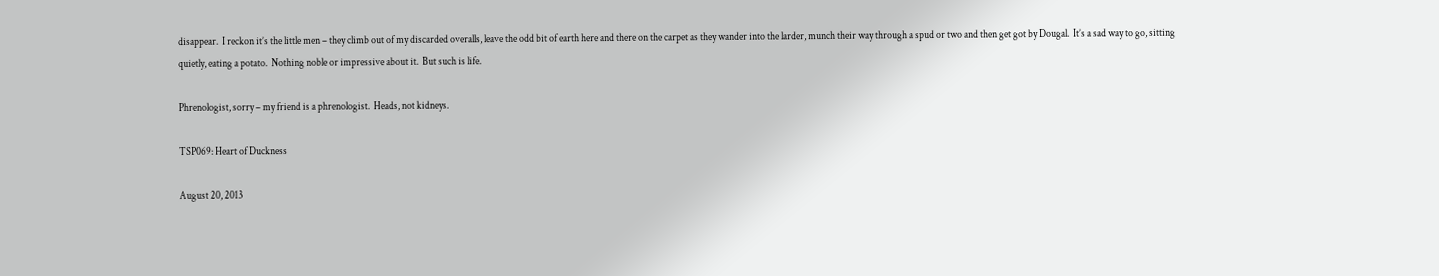disappear.  I reckon it’s the little men – they climb out of my discarded overalls, leave the odd bit of earth here and there on the carpet as they wander into the larder, munch their way through a spud or two and then get got by Dougal.  It’s a sad way to go, sitting quietly, eating a potato.  Nothing noble or impressive about it.  But such is life.

Phrenologist, sorry – my friend is a phrenologist.  Heads, not kidneys.

TSP069: Heart of Duckness

August 20, 2013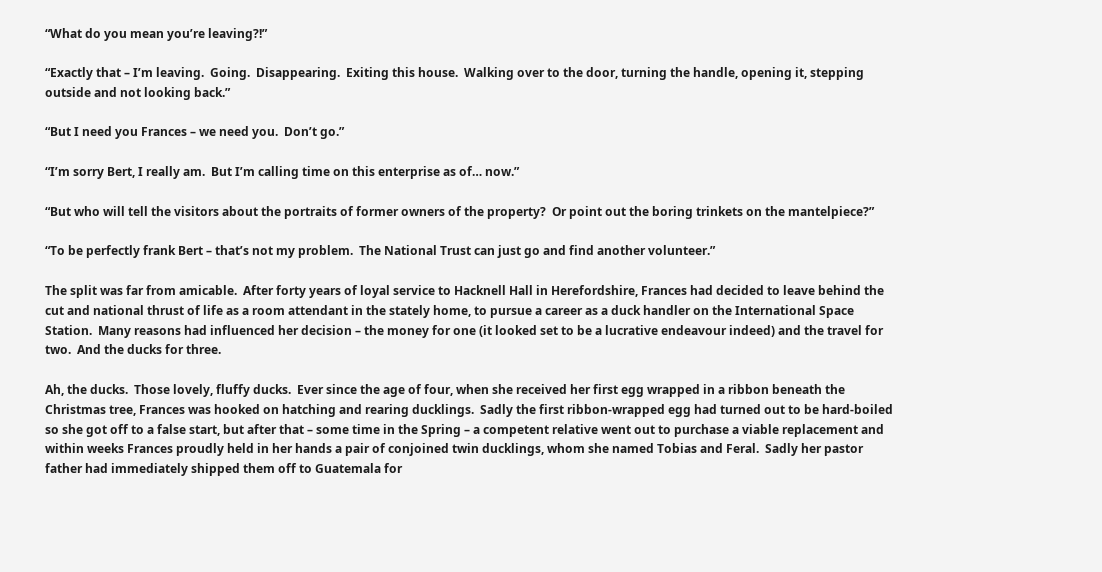“What do you mean you’re leaving?!”

“Exactly that – I’m leaving.  Going.  Disappearing.  Exiting this house.  Walking over to the door, turning the handle, opening it, stepping outside and not looking back.”

“But I need you Frances – we need you.  Don’t go.”

“I’m sorry Bert, I really am.  But I’m calling time on this enterprise as of… now.”

“But who will tell the visitors about the portraits of former owners of the property?  Or point out the boring trinkets on the mantelpiece?”

“To be perfectly frank Bert – that’s not my problem.  The National Trust can just go and find another volunteer.”

The split was far from amicable.  After forty years of loyal service to Hacknell Hall in Herefordshire, Frances had decided to leave behind the cut and national thrust of life as a room attendant in the stately home, to pursue a career as a duck handler on the International Space Station.  Many reasons had influenced her decision – the money for one (it looked set to be a lucrative endeavour indeed) and the travel for two.  And the ducks for three.

Ah, the ducks.  Those lovely, fluffy ducks.  Ever since the age of four, when she received her first egg wrapped in a ribbon beneath the Christmas tree, Frances was hooked on hatching and rearing ducklings.  Sadly the first ribbon-wrapped egg had turned out to be hard-boiled so she got off to a false start, but after that – some time in the Spring – a competent relative went out to purchase a viable replacement and within weeks Frances proudly held in her hands a pair of conjoined twin ducklings, whom she named Tobias and Feral.  Sadly her pastor father had immediately shipped them off to Guatemala for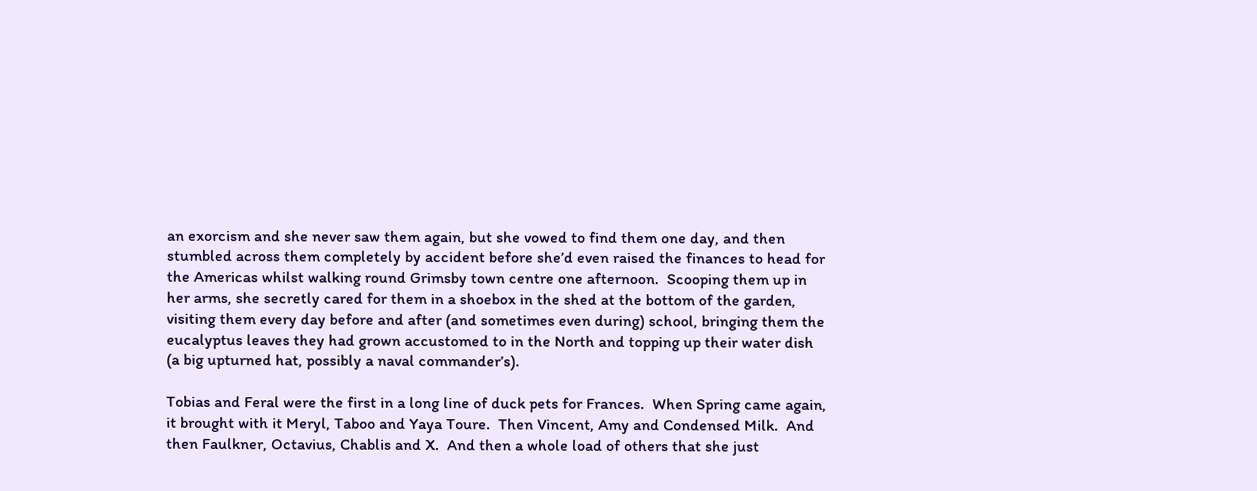an exorcism and she never saw them again, but she vowed to find them one day, and then stumbled across them completely by accident before she’d even raised the finances to head for the Americas whilst walking round Grimsby town centre one afternoon.  Scooping them up in her arms, she secretly cared for them in a shoebox in the shed at the bottom of the garden, visiting them every day before and after (and sometimes even during) school, bringing them the eucalyptus leaves they had grown accustomed to in the North and topping up their water dish (a big upturned hat, possibly a naval commander’s).

Tobias and Feral were the first in a long line of duck pets for Frances.  When Spring came again, it brought with it Meryl, Taboo and Yaya Toure.  Then Vincent, Amy and Condensed Milk.  And then Faulkner, Octavius, Chablis and X.  And then a whole load of others that she just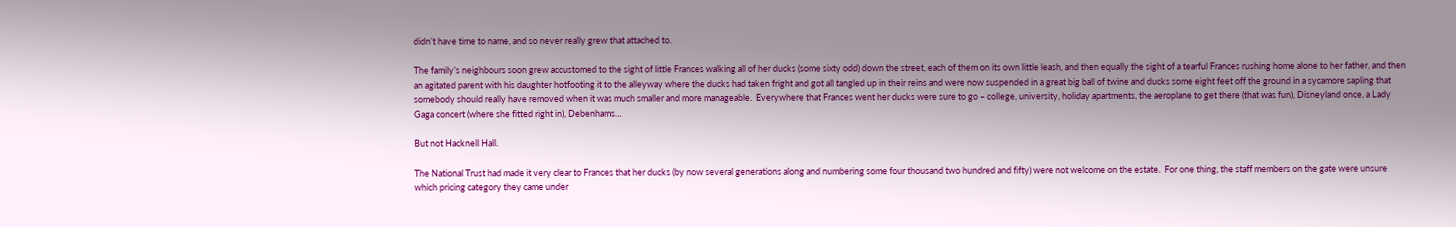didn’t have time to name, and so never really grew that attached to.

The family’s neighbours soon grew accustomed to the sight of little Frances walking all of her ducks (some sixty odd) down the street, each of them on its own little leash, and then equally the sight of a tearful Frances rushing home alone to her father, and then an agitated parent with his daughter hotfooting it to the alleyway where the ducks had taken fright and got all tangled up in their reins and were now suspended in a great big ball of twine and ducks some eight feet off the ground in a sycamore sapling that somebody should really have removed when it was much smaller and more manageable.  Everywhere that Frances went her ducks were sure to go – college, university, holiday apartments, the aeroplane to get there (that was fun), Disneyland once, a Lady Gaga concert (where she fitted right in), Debenhams…

But not Hacknell Hall.

The National Trust had made it very clear to Frances that her ducks (by now several generations along and numbering some four thousand two hundred and fifty) were not welcome on the estate.  For one thing, the staff members on the gate were unsure which pricing category they came under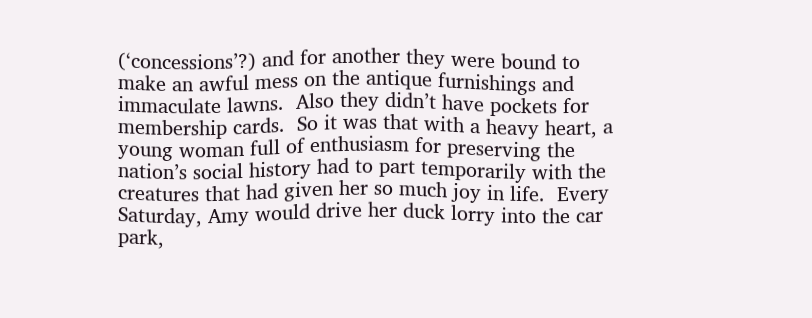(‘concessions’?) and for another they were bound to make an awful mess on the antique furnishings and immaculate lawns.  Also they didn’t have pockets for membership cards.  So it was that with a heavy heart, a young woman full of enthusiasm for preserving the nation’s social history had to part temporarily with the creatures that had given her so much joy in life.  Every Saturday, Amy would drive her duck lorry into the car park,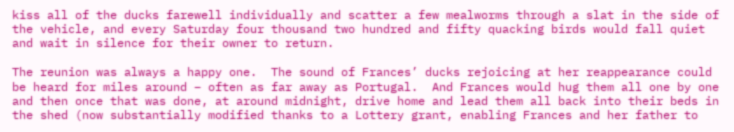kiss all of the ducks farewell individually and scatter a few mealworms through a slat in the side of the vehicle, and every Saturday four thousand two hundred and fifty quacking birds would fall quiet and wait in silence for their owner to return.

The reunion was always a happy one.  The sound of Frances’ ducks rejoicing at her reappearance could be heard for miles around – often as far away as Portugal.  And Frances would hug them all one by one and then once that was done, at around midnight, drive home and lead them all back into their beds in the shed (now substantially modified thanks to a Lottery grant, enabling Frances and her father to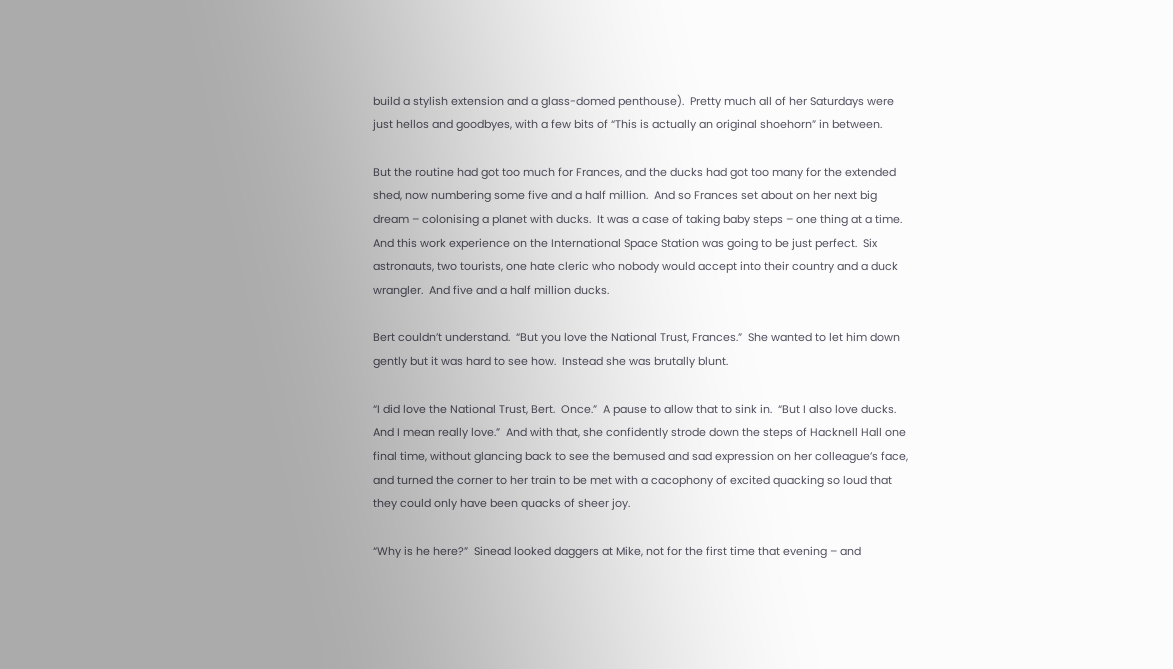build a stylish extension and a glass-domed penthouse).  Pretty much all of her Saturdays were just hellos and goodbyes, with a few bits of “This is actually an original shoehorn” in between.

But the routine had got too much for Frances, and the ducks had got too many for the extended shed, now numbering some five and a half million.  And so Frances set about on her next big dream – colonising a planet with ducks.  It was a case of taking baby steps – one thing at a time.  And this work experience on the International Space Station was going to be just perfect.  Six astronauts, two tourists, one hate cleric who nobody would accept into their country and a duck wrangler.  And five and a half million ducks.

Bert couldn’t understand.  “But you love the National Trust, Frances.”  She wanted to let him down gently but it was hard to see how.  Instead she was brutally blunt.

“I did love the National Trust, Bert.  Once.”  A pause to allow that to sink in.  “But I also love ducks.  And I mean really love.”  And with that, she confidently strode down the steps of Hacknell Hall one final time, without glancing back to see the bemused and sad expression on her colleague’s face, and turned the corner to her train to be met with a cacophony of excited quacking so loud that they could only have been quacks of sheer joy.

“Why is he here?”  Sinead looked daggers at Mike, not for the first time that evening – and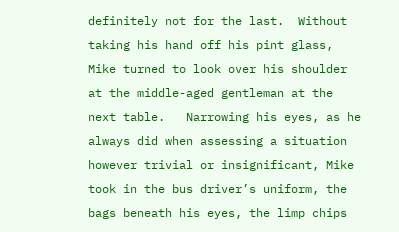definitely not for the last.  Without taking his hand off his pint glass, Mike turned to look over his shoulder at the middle-aged gentleman at the next table.   Narrowing his eyes, as he always did when assessing a situation however trivial or insignificant, Mike took in the bus driver’s uniform, the bags beneath his eyes, the limp chips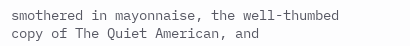smothered in mayonnaise, the well-thumbed copy of The Quiet American, and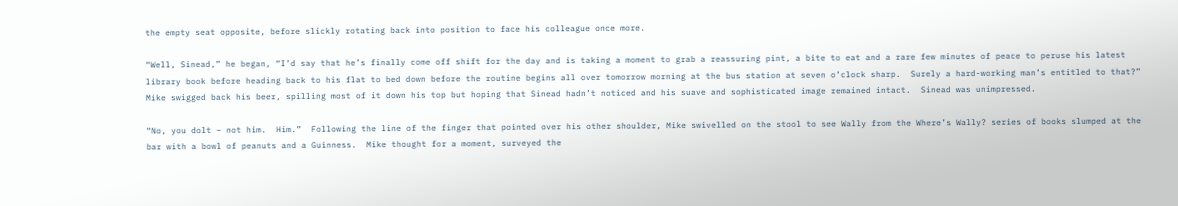the empty seat opposite, before slickly rotating back into position to face his colleague once more.

“Well, Sinead,” he began, “I’d say that he’s finally come off shift for the day and is taking a moment to grab a reassuring pint, a bite to eat and a rare few minutes of peace to peruse his latest library book before heading back to his flat to bed down before the routine begins all over tomorrow morning at the bus station at seven o’clock sharp.  Surely a hard-working man’s entitled to that?”  Mike swigged back his beer, spilling most of it down his top but hoping that Sinead hadn’t noticed and his suave and sophisticated image remained intact.  Sinead was unimpressed.

“No, you dolt – not him.  Him.”  Following the line of the finger that pointed over his other shoulder, Mike swivelled on the stool to see Wally from the Where’s Wally? series of books slumped at the bar with a bowl of peanuts and a Guinness.  Mike thought for a moment, surveyed the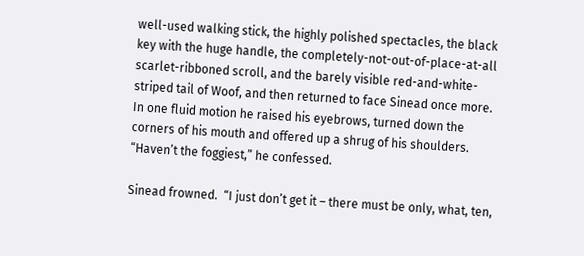well-used walking stick, the highly polished spectacles, the black key with the huge handle, the completely-not-out-of-place-at-all scarlet-ribboned scroll, and the barely visible red-and-white-striped tail of Woof, and then returned to face Sinead once more.  In one fluid motion he raised his eyebrows, turned down the corners of his mouth and offered up a shrug of his shoulders.  “Haven’t the foggiest,” he confessed.

Sinead frowned.  “I just don’t get it – there must be only, what, ten,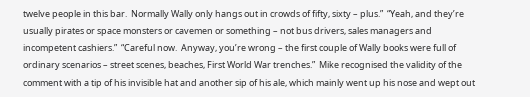twelve people in this bar.  Normally Wally only hangs out in crowds of fifty, sixty – plus.”  “Yeah, and they’re usually pirates or space monsters or cavemen or something – not bus drivers, sales managers and incompetent cashiers.”  “Careful now.  Anyway, you’re wrong – the first couple of Wally books were full of ordinary scenarios – street scenes, beaches, First World War trenches.”  Mike recognised the validity of the comment with a tip of his invisible hat and another sip of his ale, which mainly went up his nose and wept out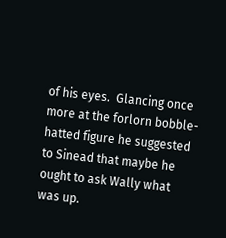of his eyes.  Glancing once more at the forlorn bobble-hatted figure he suggested to Sinead that maybe he ought to ask Wally what was up.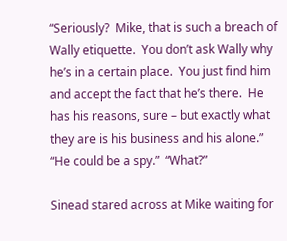“Seriously?  Mike, that is such a breach of Wally etiquette.  You don’t ask Wally why he’s in a certain place.  You just find him and accept the fact that he’s there.  He has his reasons, sure – but exactly what they are is his business and his alone.”  “He could be a spy.”  “What?”

Sinead stared across at Mike waiting for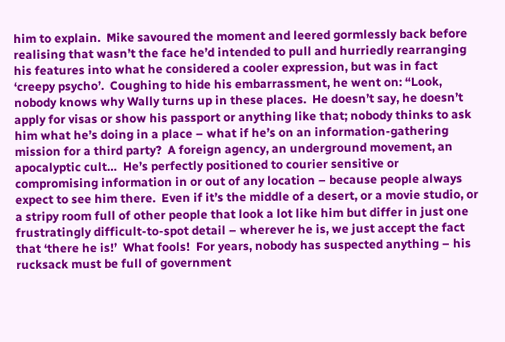him to explain.  Mike savoured the moment and leered gormlessly back before realising that wasn’t the face he’d intended to pull and hurriedly rearranging his features into what he considered a cooler expression, but was in fact ‘creepy psycho’.  Coughing to hide his embarrassment, he went on: “Look, nobody knows why Wally turns up in these places.  He doesn’t say, he doesn’t apply for visas or show his passport or anything like that; nobody thinks to ask him what he’s doing in a place – what if he’s on an information-gathering mission for a third party?  A foreign agency, an underground movement, an apocalyptic cult…  He’s perfectly positioned to courier sensitive or compromising information in or out of any location – because people always expect to see him there.  Even if it’s the middle of a desert, or a movie studio, or a stripy room full of other people that look a lot like him but differ in just one frustratingly difficult-to-spot detail – wherever he is, we just accept the fact that ‘there he is!’  What fools!  For years, nobody has suspected anything – his rucksack must be full of government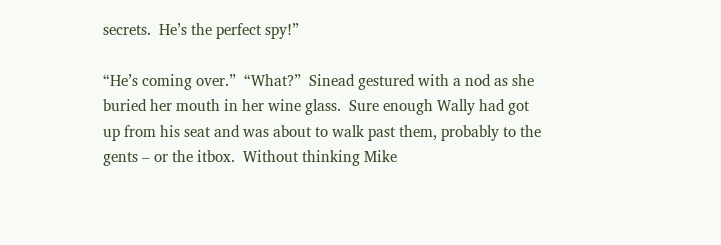secrets.  He’s the perfect spy!”

“He’s coming over.”  “What?”  Sinead gestured with a nod as she buried her mouth in her wine glass.  Sure enough Wally had got up from his seat and was about to walk past them, probably to the gents – or the itbox.  Without thinking Mike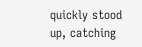quickly stood up, catching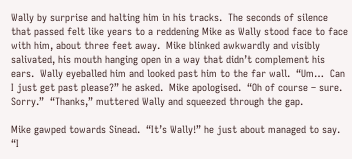Wally by surprise and halting him in his tracks.  The seconds of silence that passed felt like years to a reddening Mike as Wally stood face to face with him, about three feet away.  Mike blinked awkwardly and visibly salivated, his mouth hanging open in a way that didn’t complement his ears.  Wally eyeballed him and looked past him to the far wall.  “Um…  Can I just get past please?” he asked.  Mike apologised.  “Oh of course – sure.  Sorry.”  “Thanks,” muttered Wally and squeezed through the gap.

Mike gawped towards Sinead.  “It’s Wally!” he just about managed to say.  “I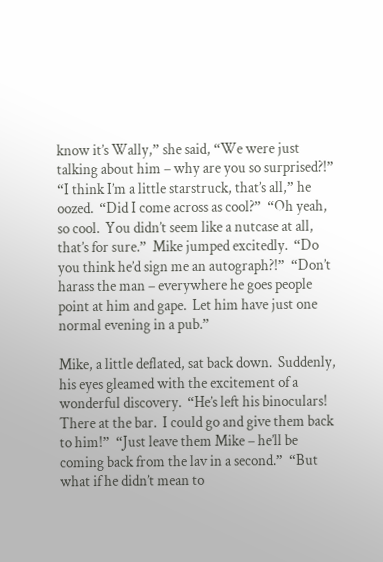know it’s Wally,” she said, “We were just talking about him – why are you so surprised?!”  “I think I’m a little starstruck, that’s all,” he oozed.  “Did I come across as cool?”  “Oh yeah, so cool.  You didn’t seem like a nutcase at all, that’s for sure.”  Mike jumped excitedly.  “Do you think he’d sign me an autograph?!”  “Don’t harass the man – everywhere he goes people point at him and gape.  Let him have just one normal evening in a pub.”

Mike, a little deflated, sat back down.  Suddenly, his eyes gleamed with the excitement of a wonderful discovery.  “He’s left his binoculars!  There at the bar.  I could go and give them back to him!”  “Just leave them Mike – he’ll be coming back from the lav in a second.”  “But what if he didn’t mean to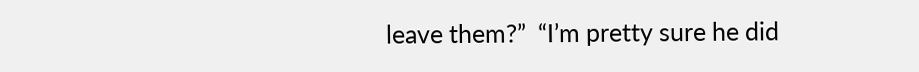leave them?”  “I’m pretty sure he did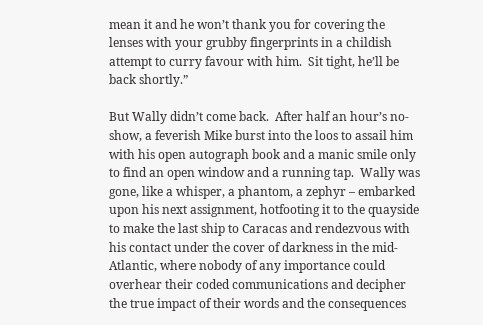mean it and he won’t thank you for covering the lenses with your grubby fingerprints in a childish attempt to curry favour with him.  Sit tight, he’ll be back shortly.”

But Wally didn’t come back.  After half an hour’s no-show, a feverish Mike burst into the loos to assail him with his open autograph book and a manic smile only to find an open window and a running tap.  Wally was gone, like a whisper, a phantom, a zephyr – embarked upon his next assignment, hotfooting it to the quayside to make the last ship to Caracas and rendezvous with his contact under the cover of darkness in the mid-Atlantic, where nobody of any importance could overhear their coded communications and decipher the true impact of their words and the consequences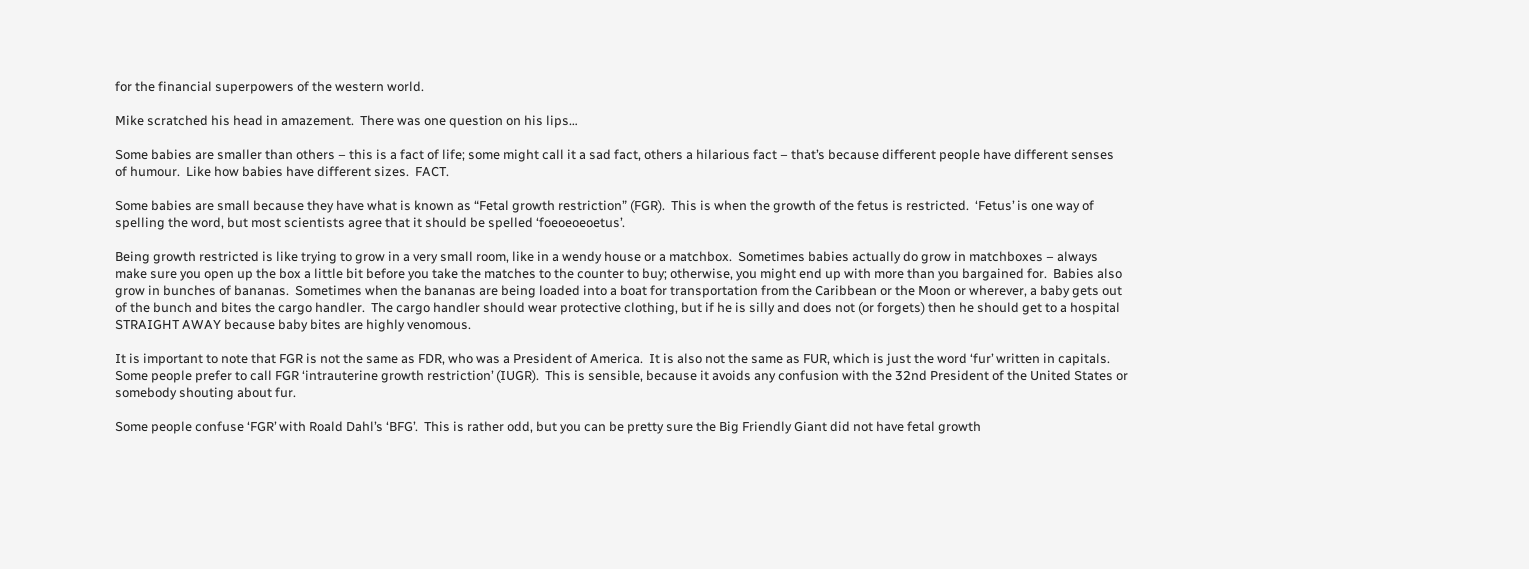for the financial superpowers of the western world.

Mike scratched his head in amazement.  There was one question on his lips…

Some babies are smaller than others – this is a fact of life; some might call it a sad fact, others a hilarious fact – that’s because different people have different senses of humour.  Like how babies have different sizes.  FACT.

Some babies are small because they have what is known as “Fetal growth restriction” (FGR).  This is when the growth of the fetus is restricted.  ‘Fetus’ is one way of spelling the word, but most scientists agree that it should be spelled ‘foeoeoeoetus’.

Being growth restricted is like trying to grow in a very small room, like in a wendy house or a matchbox.  Sometimes babies actually do grow in matchboxes – always make sure you open up the box a little bit before you take the matches to the counter to buy; otherwise, you might end up with more than you bargained for.  Babies also grow in bunches of bananas.  Sometimes when the bananas are being loaded into a boat for transportation from the Caribbean or the Moon or wherever, a baby gets out of the bunch and bites the cargo handler.  The cargo handler should wear protective clothing, but if he is silly and does not (or forgets) then he should get to a hospital STRAIGHT AWAY because baby bites are highly venomous.

It is important to note that FGR is not the same as FDR, who was a President of America.  It is also not the same as FUR, which is just the word ‘fur’ written in capitals.  Some people prefer to call FGR ‘intrauterine growth restriction’ (IUGR).  This is sensible, because it avoids any confusion with the 32nd President of the United States or somebody shouting about fur.

Some people confuse ‘FGR’ with Roald Dahl’s ‘BFG’.  This is rather odd, but you can be pretty sure the Big Friendly Giant did not have fetal growth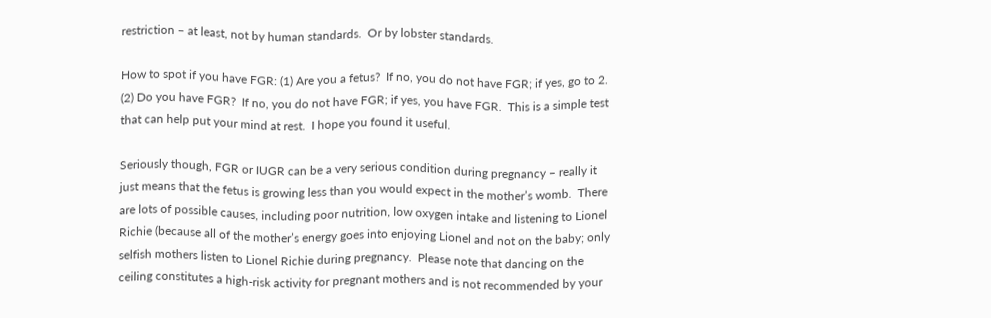restriction – at least, not by human standards.  Or by lobster standards.

How to spot if you have FGR: (1) Are you a fetus?  If no, you do not have FGR; if yes, go to 2.  (2) Do you have FGR?  If no, you do not have FGR; if yes, you have FGR.  This is a simple test that can help put your mind at rest.  I hope you found it useful.

Seriously though, FGR or IUGR can be a very serious condition during pregnancy – really it just means that the fetus is growing less than you would expect in the mother’s womb.  There are lots of possible causes, including poor nutrition, low oxygen intake and listening to Lionel Richie (because all of the mother’s energy goes into enjoying Lionel and not on the baby; only selfish mothers listen to Lionel Richie during pregnancy.  Please note that dancing on the ceiling constitutes a high-risk activity for pregnant mothers and is not recommended by your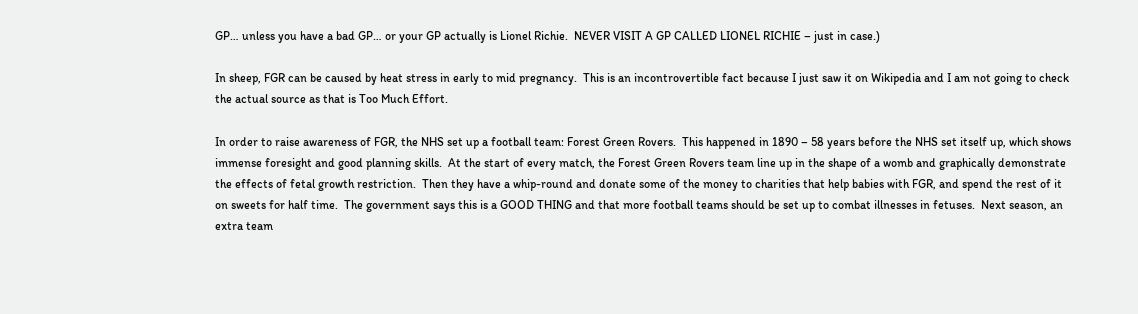GP… unless you have a bad GP… or your GP actually is Lionel Richie.  NEVER VISIT A GP CALLED LIONEL RICHIE – just in case.)

In sheep, FGR can be caused by heat stress in early to mid pregnancy.  This is an incontrovertible fact because I just saw it on Wikipedia and I am not going to check the actual source as that is Too Much Effort.

In order to raise awareness of FGR, the NHS set up a football team: Forest Green Rovers.  This happened in 1890 – 58 years before the NHS set itself up, which shows immense foresight and good planning skills.  At the start of every match, the Forest Green Rovers team line up in the shape of a womb and graphically demonstrate the effects of fetal growth restriction.  Then they have a whip-round and donate some of the money to charities that help babies with FGR, and spend the rest of it on sweets for half time.  The government says this is a GOOD THING and that more football teams should be set up to combat illnesses in fetuses.  Next season, an extra team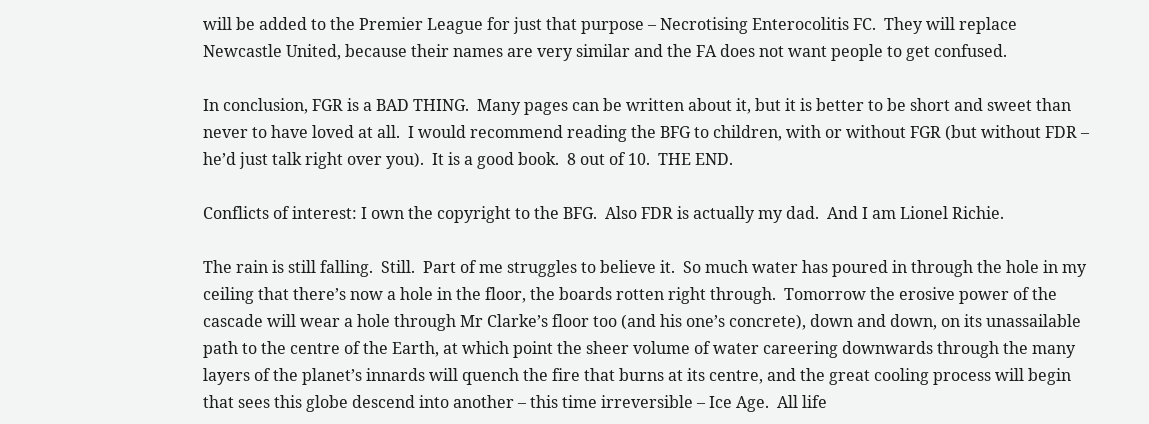will be added to the Premier League for just that purpose – Necrotising Enterocolitis FC.  They will replace Newcastle United, because their names are very similar and the FA does not want people to get confused.

In conclusion, FGR is a BAD THING.  Many pages can be written about it, but it is better to be short and sweet than never to have loved at all.  I would recommend reading the BFG to children, with or without FGR (but without FDR – he’d just talk right over you).  It is a good book.  8 out of 10.  THE END.

Conflicts of interest: I own the copyright to the BFG.  Also FDR is actually my dad.  And I am Lionel Richie.

The rain is still falling.  Still.  Part of me struggles to believe it.  So much water has poured in through the hole in my ceiling that there’s now a hole in the floor, the boards rotten right through.  Tomorrow the erosive power of the cascade will wear a hole through Mr Clarke’s floor too (and his one’s concrete), down and down, on its unassailable path to the centre of the Earth, at which point the sheer volume of water careering downwards through the many layers of the planet’s innards will quench the fire that burns at its centre, and the great cooling process will begin that sees this globe descend into another – this time irreversible – Ice Age.  All life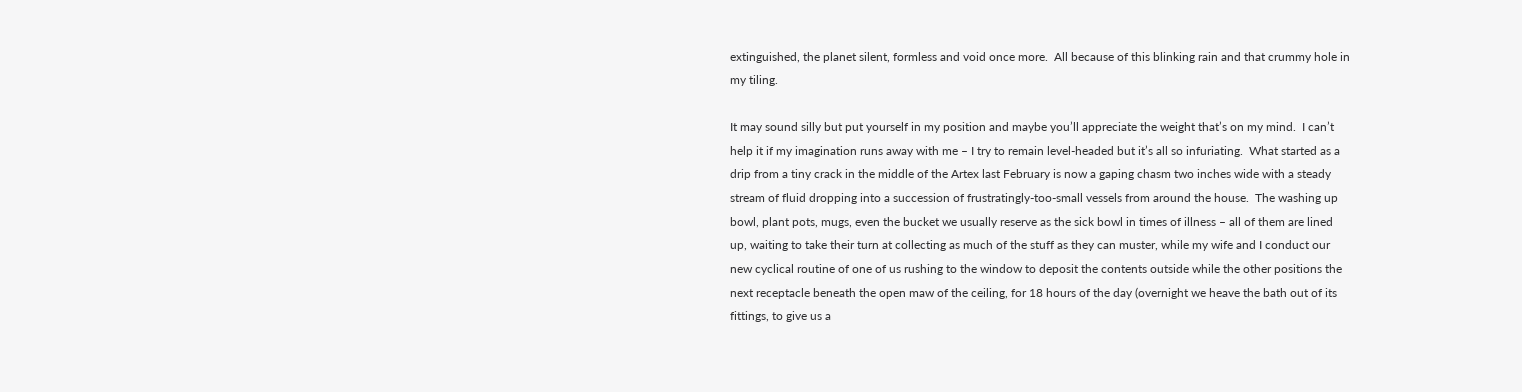extinguished, the planet silent, formless and void once more.  All because of this blinking rain and that crummy hole in my tiling.

It may sound silly but put yourself in my position and maybe you’ll appreciate the weight that’s on my mind.  I can’t help it if my imagination runs away with me – I try to remain level-headed but it’s all so infuriating.  What started as a drip from a tiny crack in the middle of the Artex last February is now a gaping chasm two inches wide with a steady stream of fluid dropping into a succession of frustratingly-too-small vessels from around the house.  The washing up bowl, plant pots, mugs, even the bucket we usually reserve as the sick bowl in times of illness – all of them are lined up, waiting to take their turn at collecting as much of the stuff as they can muster, while my wife and I conduct our new cyclical routine of one of us rushing to the window to deposit the contents outside while the other positions the next receptacle beneath the open maw of the ceiling, for 18 hours of the day (overnight we heave the bath out of its fittings, to give us a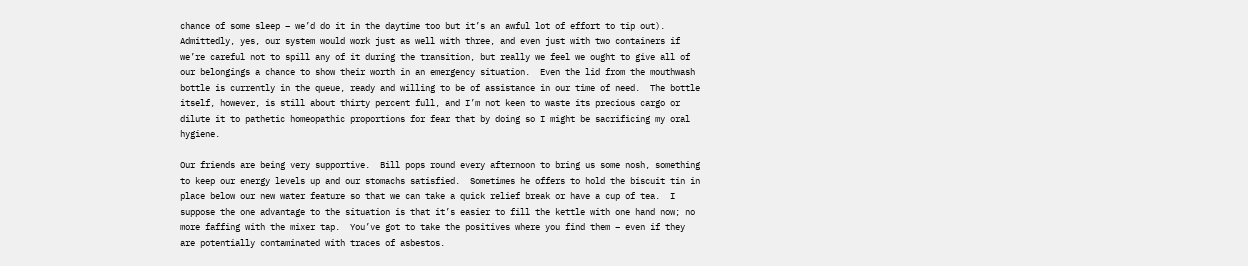chance of some sleep – we’d do it in the daytime too but it’s an awful lot of effort to tip out).  Admittedly, yes, our system would work just as well with three, and even just with two containers if we’re careful not to spill any of it during the transition, but really we feel we ought to give all of our belongings a chance to show their worth in an emergency situation.  Even the lid from the mouthwash bottle is currently in the queue, ready and willing to be of assistance in our time of need.  The bottle itself, however, is still about thirty percent full, and I’m not keen to waste its precious cargo or dilute it to pathetic homeopathic proportions for fear that by doing so I might be sacrificing my oral hygiene.

Our friends are being very supportive.  Bill pops round every afternoon to bring us some nosh, something to keep our energy levels up and our stomachs satisfied.  Sometimes he offers to hold the biscuit tin in place below our new water feature so that we can take a quick relief break or have a cup of tea.  I suppose the one advantage to the situation is that it’s easier to fill the kettle with one hand now; no more faffing with the mixer tap.  You’ve got to take the positives where you find them – even if they are potentially contaminated with traces of asbestos.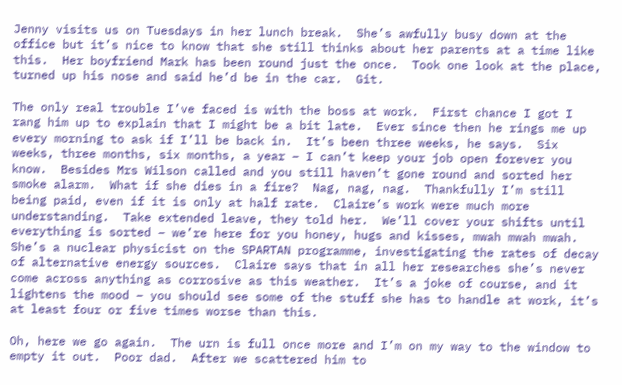Jenny visits us on Tuesdays in her lunch break.  She’s awfully busy down at the office but it’s nice to know that she still thinks about her parents at a time like this.  Her boyfriend Mark has been round just the once.  Took one look at the place, turned up his nose and said he’d be in the car.  Git.

The only real trouble I’ve faced is with the boss at work.  First chance I got I rang him up to explain that I might be a bit late.  Ever since then he rings me up every morning to ask if I’ll be back in.  It’s been three weeks, he says.  Six weeks, three months, six months, a year – I can’t keep your job open forever you know.  Besides Mrs Wilson called and you still haven’t gone round and sorted her smoke alarm.  What if she dies in a fire?  Nag, nag, nag.  Thankfully I’m still being paid, even if it is only at half rate.  Claire’s work were much more understanding.  Take extended leave, they told her.  We’ll cover your shifts until everything is sorted – we’re here for you honey, hugs and kisses, mwah mwah mwah.  She’s a nuclear physicist on the SPARTAN programme, investigating the rates of decay of alternative energy sources.  Claire says that in all her researches she’s never come across anything as corrosive as this weather.  It’s a joke of course, and it lightens the mood – you should see some of the stuff she has to handle at work, it’s at least four or five times worse than this.

Oh, here we go again.  The urn is full once more and I’m on my way to the window to empty it out.  Poor dad.  After we scattered him to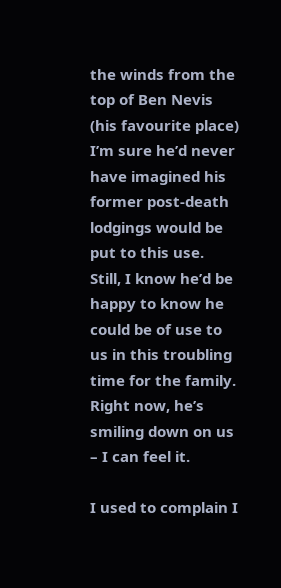the winds from the top of Ben Nevis (his favourite place) I’m sure he’d never have imagined his former post-death lodgings would be put to this use.  Still, I know he’d be happy to know he could be of use to us in this troubling time for the family.  Right now, he’s smiling down on us – I can feel it.

I used to complain I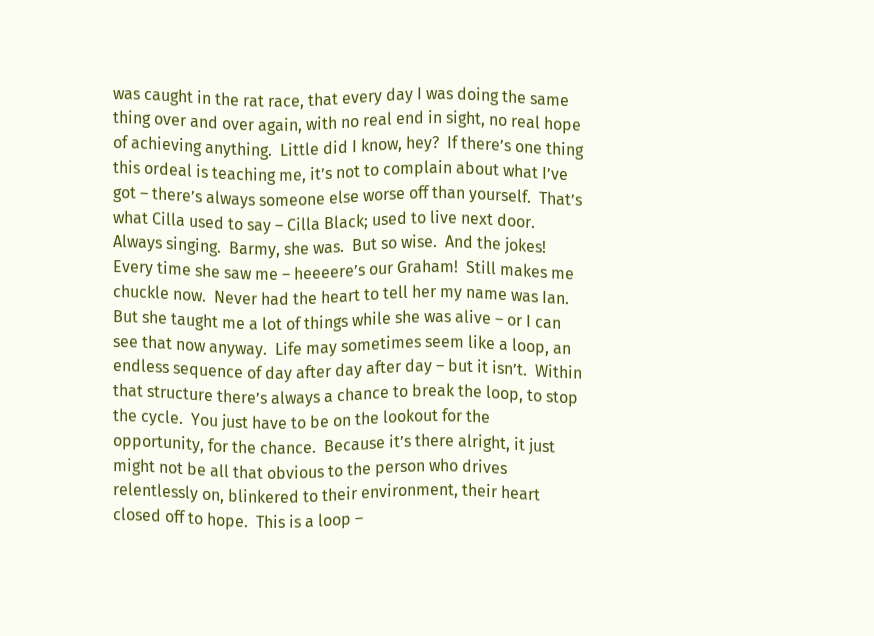was caught in the rat race, that every day I was doing the same thing over and over again, with no real end in sight, no real hope of achieving anything.  Little did I know, hey?  If there’s one thing this ordeal is teaching me, it’s not to complain about what I’ve got – there’s always someone else worse off than yourself.  That’s what Cilla used to say – Cilla Black; used to live next door.  Always singing.  Barmy, she was.  But so wise.  And the jokes!  Every time she saw me – heeeere’s our Graham!  Still makes me chuckle now.  Never had the heart to tell her my name was Ian.  But she taught me a lot of things while she was alive – or I can see that now anyway.  Life may sometimes seem like a loop, an endless sequence of day after day after day – but it isn’t.  Within that structure there’s always a chance to break the loop, to stop the cycle.  You just have to be on the lookout for the opportunity, for the chance.  Because it’s there alright, it just might not be all that obvious to the person who drives relentlessly on, blinkered to their environment, their heart closed off to hope.  This is a loop –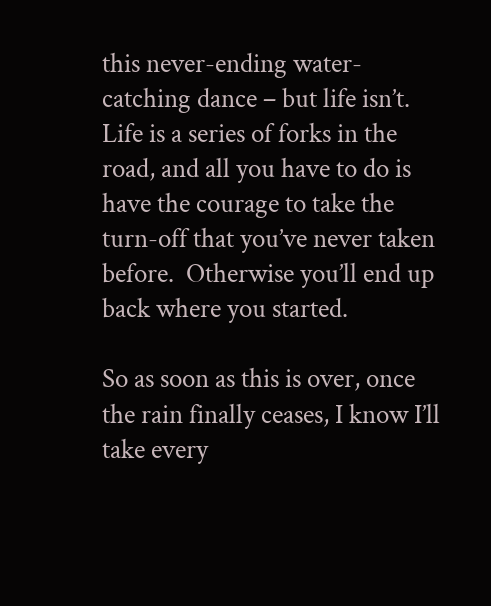this never-ending water-catching dance – but life isn’t.  Life is a series of forks in the road, and all you have to do is have the courage to take the turn-off that you’ve never taken before.  Otherwise you’ll end up back where you started.

So as soon as this is over, once the rain finally ceases, I know I’ll take every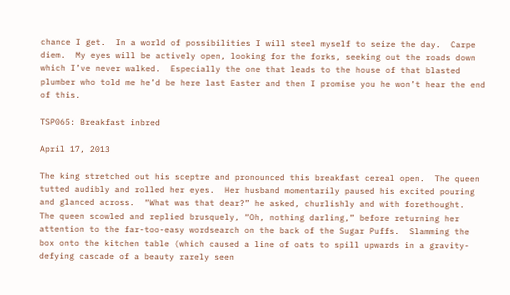chance I get.  In a world of possibilities I will steel myself to seize the day.  Carpe diem.  My eyes will be actively open, looking for the forks, seeking out the roads down which I’ve never walked.  Especially the one that leads to the house of that blasted plumber who told me he’d be here last Easter and then I promise you he won’t hear the end of this.

TSP065: Breakfast inbred

April 17, 2013

The king stretched out his sceptre and pronounced this breakfast cereal open.  The queen tutted audibly and rolled her eyes.  Her husband momentarily paused his excited pouring and glanced across.  “What was that dear?” he asked, churlishly and with forethought.  The queen scowled and replied brusquely, “Oh, nothing darling,” before returning her attention to the far-too-easy wordsearch on the back of the Sugar Puffs.  Slamming the box onto the kitchen table (which caused a line of oats to spill upwards in a gravity-defying cascade of a beauty rarely seen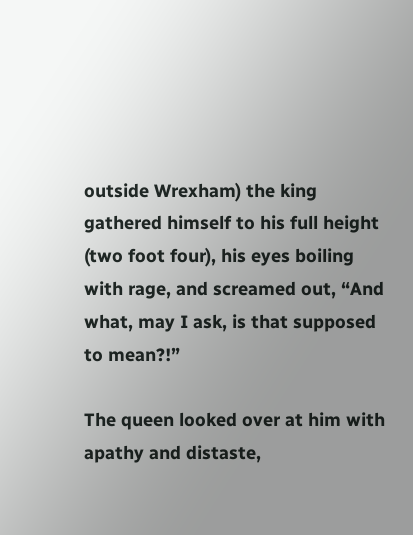outside Wrexham) the king gathered himself to his full height (two foot four), his eyes boiling with rage, and screamed out, “And what, may I ask, is that supposed to mean?!”

The queen looked over at him with apathy and distaste,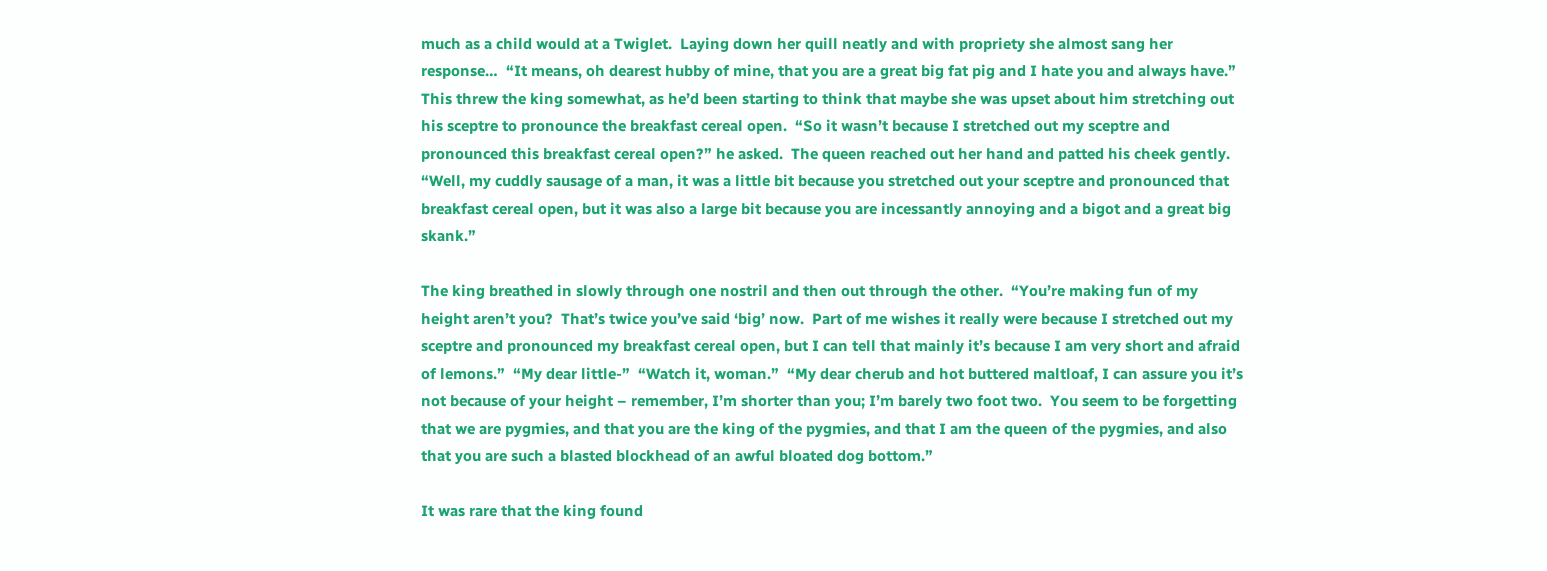much as a child would at a Twiglet.  Laying down her quill neatly and with propriety she almost sang her response…  “It means, oh dearest hubby of mine, that you are a great big fat pig and I hate you and always have.”  This threw the king somewhat, as he’d been starting to think that maybe she was upset about him stretching out his sceptre to pronounce the breakfast cereal open.  “So it wasn’t because I stretched out my sceptre and pronounced this breakfast cereal open?” he asked.  The queen reached out her hand and patted his cheek gently.  “Well, my cuddly sausage of a man, it was a little bit because you stretched out your sceptre and pronounced that breakfast cereal open, but it was also a large bit because you are incessantly annoying and a bigot and a great big skank.”

The king breathed in slowly through one nostril and then out through the other.  “You’re making fun of my height aren’t you?  That’s twice you’ve said ‘big’ now.  Part of me wishes it really were because I stretched out my sceptre and pronounced my breakfast cereal open, but I can tell that mainly it’s because I am very short and afraid of lemons.”  “My dear little-”  “Watch it, woman.”  “My dear cherub and hot buttered maltloaf, I can assure you it’s not because of your height – remember, I’m shorter than you; I’m barely two foot two.  You seem to be forgetting that we are pygmies, and that you are the king of the pygmies, and that I am the queen of the pygmies, and also that you are such a blasted blockhead of an awful bloated dog bottom.”

It was rare that the king found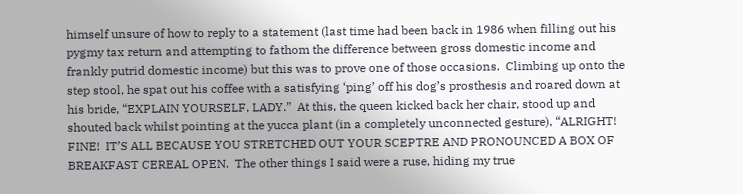himself unsure of how to reply to a statement (last time had been back in 1986 when filling out his pygmy tax return and attempting to fathom the difference between gross domestic income and frankly putrid domestic income) but this was to prove one of those occasions.  Climbing up onto the step stool, he spat out his coffee with a satisfying ‘ping’ off his dog’s prosthesis and roared down at his bride, “EXPLAIN YOURSELF, LADY.”  At this, the queen kicked back her chair, stood up and shouted back whilst pointing at the yucca plant (in a completely unconnected gesture), “ALRIGHT!  FINE!  IT’S ALL BECAUSE YOU STRETCHED OUT YOUR SCEPTRE AND PRONOUNCED A BOX OF BREAKFAST CEREAL OPEN.  The other things I said were a ruse, hiding my true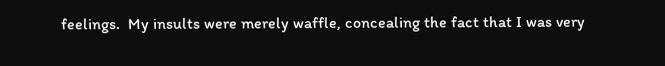feelings.  My insults were merely waffle, concealing the fact that I was very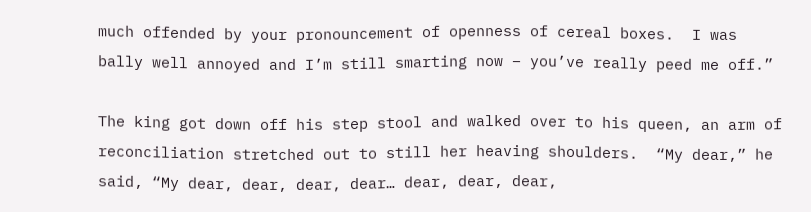much offended by your pronouncement of openness of cereal boxes.  I was bally well annoyed and I’m still smarting now – you’ve really peed me off.”

The king got down off his step stool and walked over to his queen, an arm of reconciliation stretched out to still her heaving shoulders.  “My dear,” he said, “My dear, dear, dear, dear… dear, dear, dear,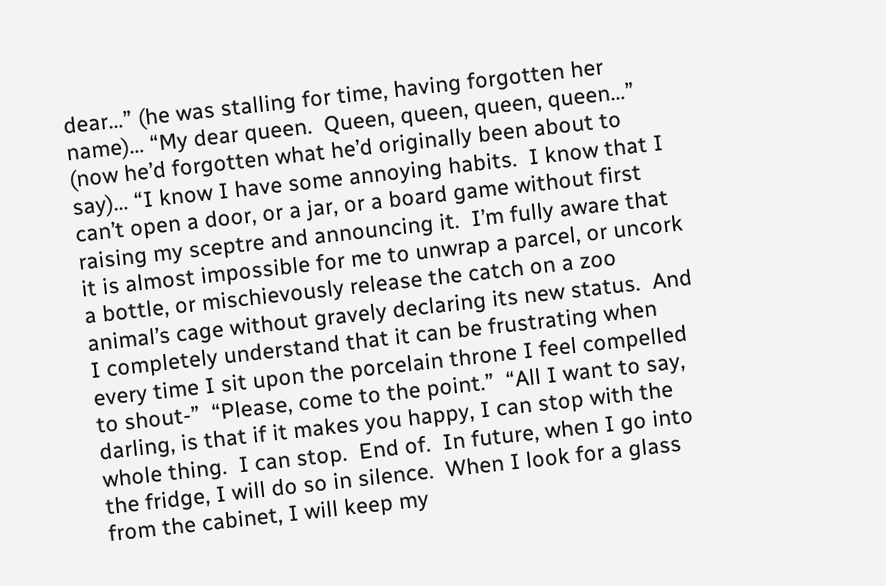dear…” (he was stalling for time, having forgotten her name)… “My dear queen.  Queen, queen, queen, queen…” (now he’d forgotten what he’d originally been about to say)… “I know I have some annoying habits.  I know that I can’t open a door, or a jar, or a board game without first raising my sceptre and announcing it.  I’m fully aware that it is almost impossible for me to unwrap a parcel, or uncork a bottle, or mischievously release the catch on a zoo animal’s cage without gravely declaring its new status.  And I completely understand that it can be frustrating when every time I sit upon the porcelain throne I feel compelled to shout-”  “Please, come to the point.”  “All I want to say, darling, is that if it makes you happy, I can stop with the whole thing.  I can stop.  End of.  In future, when I go into the fridge, I will do so in silence.  When I look for a glass from the cabinet, I will keep my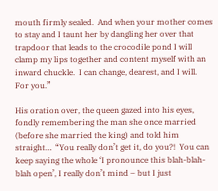mouth firmly sealed.  And when your mother comes to stay and I taunt her by dangling her over that trapdoor that leads to the crocodile pond I will clamp my lips together and content myself with an inward chuckle.  I can change, dearest, and I will.  For you.”

His oration over, the queen gazed into his eyes, fondly remembering the man she once married (before she married the king) and told him straight…  “You really don’t get it, do you?!  You can keep saying the whole ‘I pronounce this blah-blah-blah open’, I really don’t mind – but I just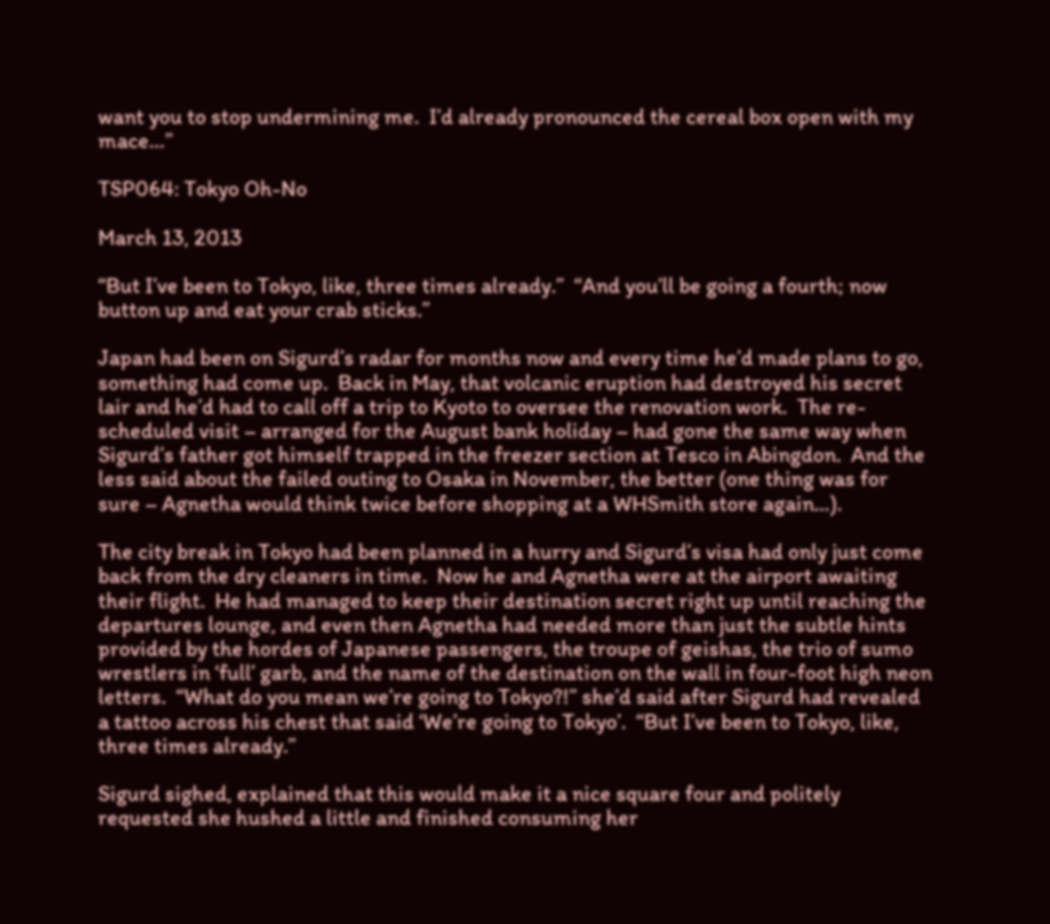want you to stop undermining me.  I’d already pronounced the cereal box open with my mace…”

TSP064: Tokyo Oh-No

March 13, 2013

“But I’ve been to Tokyo, like, three times already.”  “And you’ll be going a fourth; now button up and eat your crab sticks.”

Japan had been on Sigurd’s radar for months now and every time he’d made plans to go, something had come up.  Back in May, that volcanic eruption had destroyed his secret lair and he’d had to call off a trip to Kyoto to oversee the renovation work.  The re-scheduled visit – arranged for the August bank holiday – had gone the same way when Sigurd’s father got himself trapped in the freezer section at Tesco in Abingdon.  And the less said about the failed outing to Osaka in November, the better (one thing was for sure – Agnetha would think twice before shopping at a WHSmith store again…).

The city break in Tokyo had been planned in a hurry and Sigurd’s visa had only just come back from the dry cleaners in time.  Now he and Agnetha were at the airport awaiting their flight.  He had managed to keep their destination secret right up until reaching the departures lounge, and even then Agnetha had needed more than just the subtle hints provided by the hordes of Japanese passengers, the troupe of geishas, the trio of sumo wrestlers in ‘full’ garb, and the name of the destination on the wall in four-foot high neon letters.  “What do you mean we’re going to Tokyo?!” she’d said after Sigurd had revealed a tattoo across his chest that said ‘We’re going to Tokyo’.  “But I’ve been to Tokyo, like, three times already.”

Sigurd sighed, explained that this would make it a nice square four and politely requested she hushed a little and finished consuming her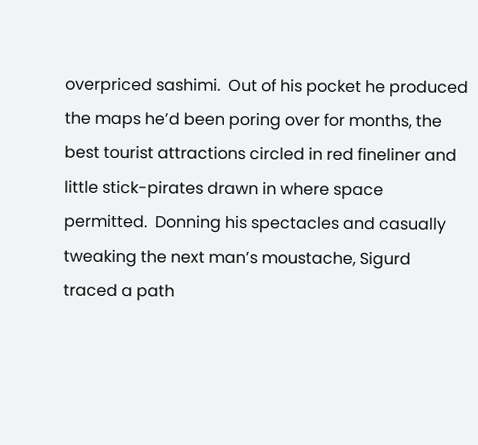overpriced sashimi.  Out of his pocket he produced the maps he’d been poring over for months, the best tourist attractions circled in red fineliner and little stick-pirates drawn in where space permitted.  Donning his spectacles and casually tweaking the next man’s moustache, Sigurd traced a path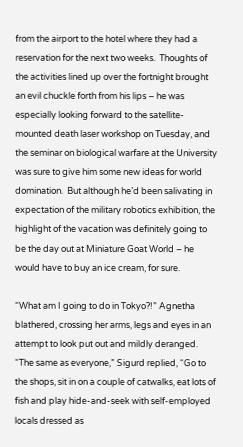from the airport to the hotel where they had a reservation for the next two weeks.  Thoughts of the activities lined up over the fortnight brought an evil chuckle forth from his lips – he was especially looking forward to the satellite-mounted death laser workshop on Tuesday, and the seminar on biological warfare at the University was sure to give him some new ideas for world domination.  But although he’d been salivating in expectation of the military robotics exhibition, the highlight of the vacation was definitely going to be the day out at Miniature Goat World – he would have to buy an ice cream, for sure.

“What am I going to do in Tokyo?!” Agnetha blathered, crossing her arms, legs and eyes in an attempt to look put out and mildly deranged.  “The same as everyone,” Sigurd replied, “Go to the shops, sit in on a couple of catwalks, eat lots of fish and play hide-and-seek with self-employed locals dressed as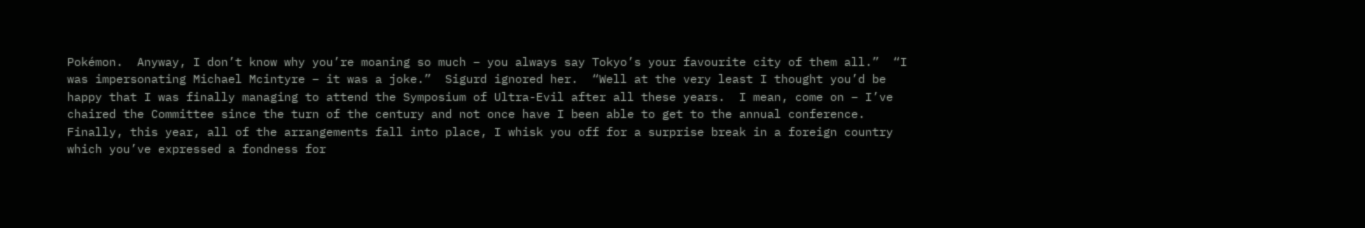Pokémon.  Anyway, I don’t know why you’re moaning so much – you always say Tokyo’s your favourite city of them all.”  “I was impersonating Michael Mcintyre – it was a joke.”  Sigurd ignored her.  “Well at the very least I thought you’d be happy that I was finally managing to attend the Symposium of Ultra-Evil after all these years.  I mean, come on – I’ve chaired the Committee since the turn of the century and not once have I been able to get to the annual conference.  Finally, this year, all of the arrangements fall into place, I whisk you off for a surprise break in a foreign country which you’ve expressed a fondness for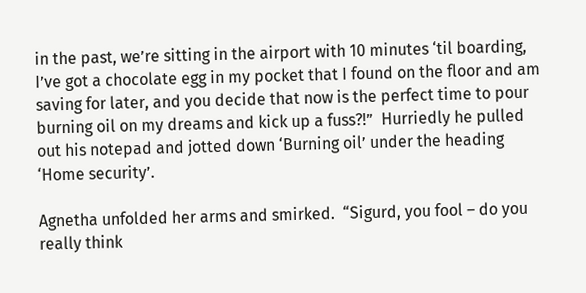in the past, we’re sitting in the airport with 10 minutes ‘til boarding, I’ve got a chocolate egg in my pocket that I found on the floor and am saving for later, and you decide that now is the perfect time to pour burning oil on my dreams and kick up a fuss?!”  Hurriedly he pulled out his notepad and jotted down ‘Burning oil’ under the heading ‘Home security’.

Agnetha unfolded her arms and smirked.  “Sigurd, you fool – do you really think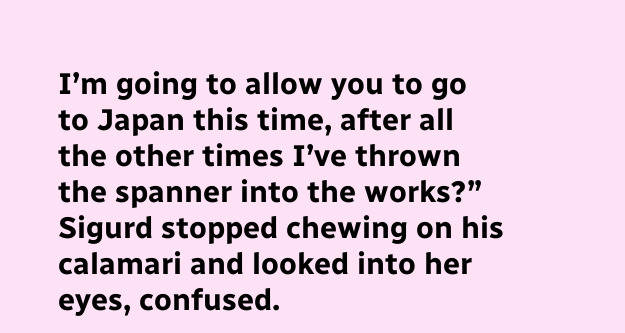I’m going to allow you to go to Japan this time, after all the other times I’ve thrown the spanner into the works?”  Sigurd stopped chewing on his calamari and looked into her eyes, confused.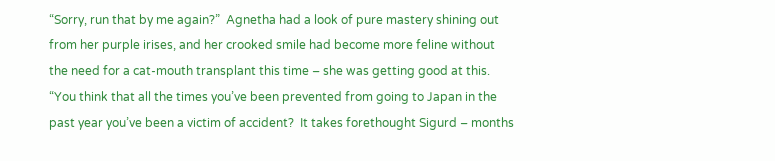“Sorry, run that by me again?”  Agnetha had a look of pure mastery shining out from her purple irises, and her crooked smile had become more feline without the need for a cat-mouth transplant this time – she was getting good at this.  “You think that all the times you’ve been prevented from going to Japan in the past year you’ve been a victim of accident?  It takes forethought Sigurd – months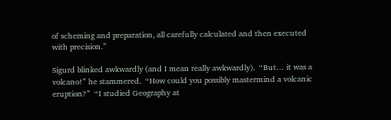of scheming and preparation, all carefully calculated and then executed with precision.”

Sigurd blinked awkwardly (and I mean really awkwardly).  “But… it was a volcano!” he stammered.  “How could you possibly mastermind a volcanic eruption?”  “I studied Geography at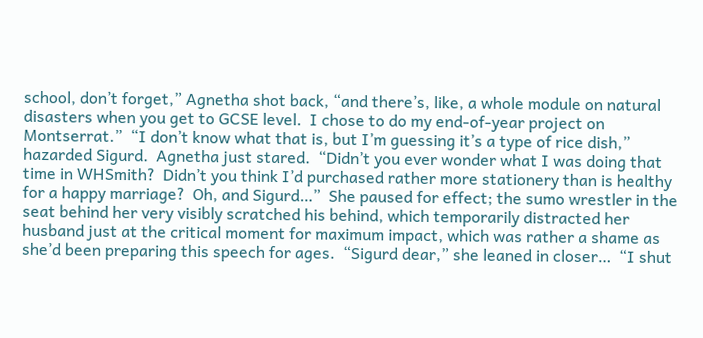school, don’t forget,” Agnetha shot back, “and there’s, like, a whole module on natural disasters when you get to GCSE level.  I chose to do my end-of-year project on Montserrat.”  “I don’t know what that is, but I’m guessing it’s a type of rice dish,” hazarded Sigurd.  Agnetha just stared.  “Didn’t you ever wonder what I was doing that time in WHSmith?  Didn’t you think I’d purchased rather more stationery than is healthy for a happy marriage?  Oh, and Sigurd…”  She paused for effect; the sumo wrestler in the seat behind her very visibly scratched his behind, which temporarily distracted her husband just at the critical moment for maximum impact, which was rather a shame as she’d been preparing this speech for ages.  “Sigurd dear,” she leaned in closer…  “I shut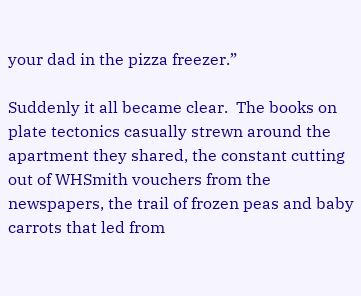your dad in the pizza freezer.”

Suddenly it all became clear.  The books on plate tectonics casually strewn around the apartment they shared, the constant cutting out of WHSmith vouchers from the newspapers, the trail of frozen peas and baby carrots that led from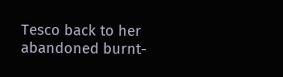Tesco back to her abandoned burnt-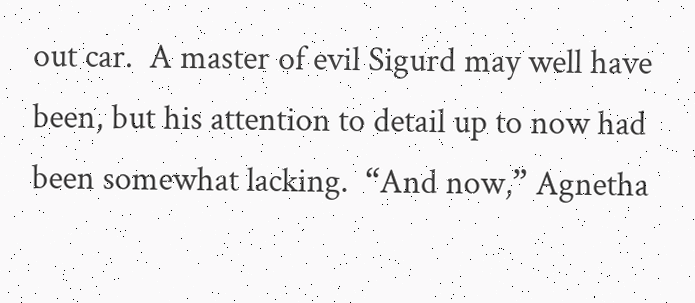out car.  A master of evil Sigurd may well have been, but his attention to detail up to now had been somewhat lacking.  “And now,” Agnetha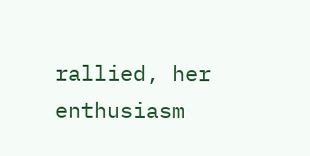rallied, her enthusiasm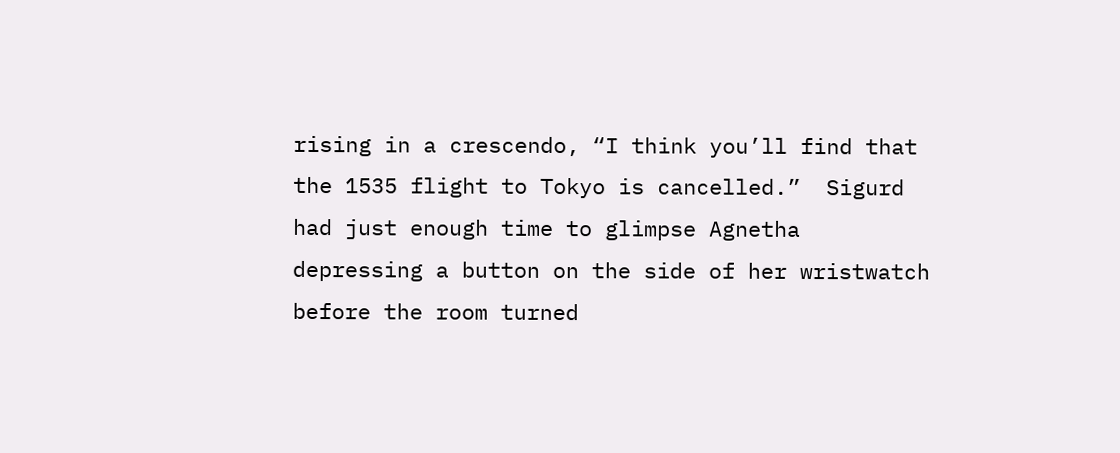rising in a crescendo, “I think you’ll find that the 1535 flight to Tokyo is cancelled.”  Sigurd had just enough time to glimpse Agnetha depressing a button on the side of her wristwatch before the room turned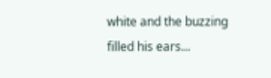white and the buzzing filled his ears…